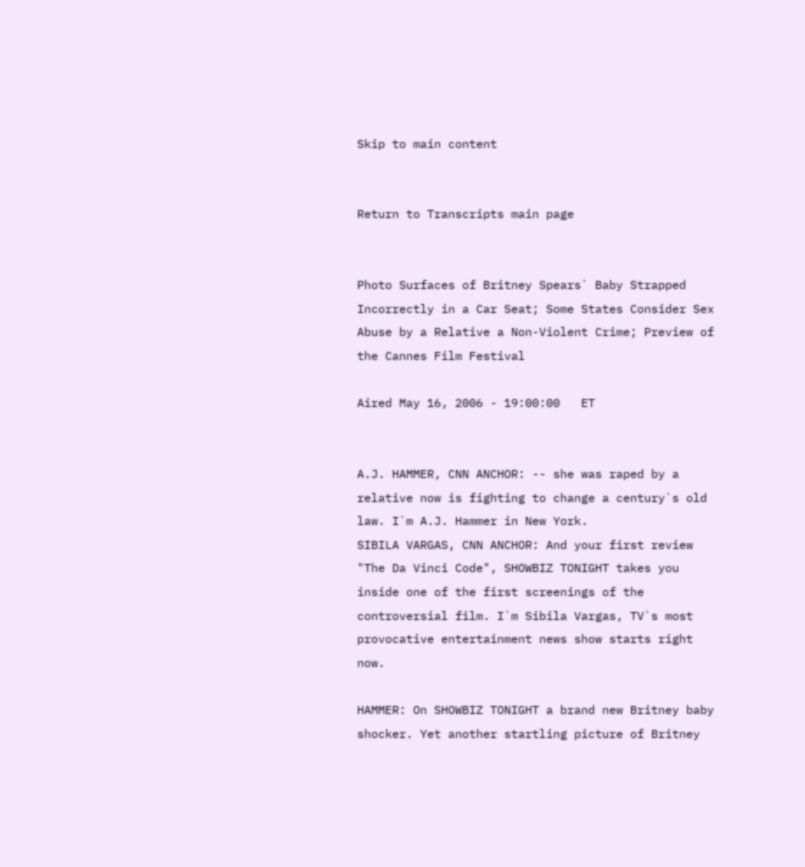Skip to main content


Return to Transcripts main page


Photo Surfaces of Britney Spears` Baby Strapped Incorrectly in a Car Seat; Some States Consider Sex Abuse by a Relative a Non-Violent Crime; Preview of the Cannes Film Festival

Aired May 16, 2006 - 19:00:00   ET


A.J. HAMMER, CNN ANCHOR: -- she was raped by a relative now is fighting to change a century`s old law. I`m A.J. Hammer in New York.
SIBILA VARGAS, CNN ANCHOR: And your first review "The Da Vinci Code", SHOWBIZ TONIGHT takes you inside one of the first screenings of the controversial film. I`m Sibila Vargas, TV`s most provocative entertainment news show starts right now.

HAMMER: On SHOWBIZ TONIGHT a brand new Britney baby shocker. Yet another startling picture of Britney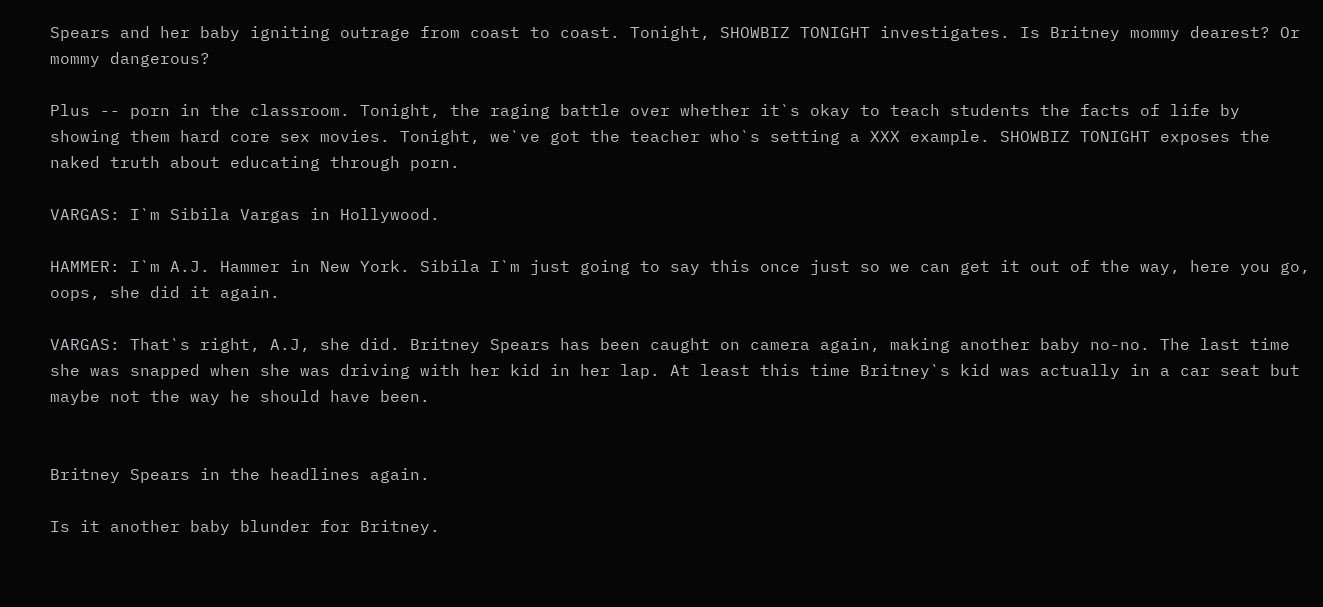Spears and her baby igniting outrage from coast to coast. Tonight, SHOWBIZ TONIGHT investigates. Is Britney mommy dearest? Or mommy dangerous?

Plus -- porn in the classroom. Tonight, the raging battle over whether it`s okay to teach students the facts of life by showing them hard core sex movies. Tonight, we`ve got the teacher who`s setting a XXX example. SHOWBIZ TONIGHT exposes the naked truth about educating through porn.

VARGAS: I`m Sibila Vargas in Hollywood.

HAMMER: I`m A.J. Hammer in New York. Sibila I`m just going to say this once just so we can get it out of the way, here you go, oops, she did it again.

VARGAS: That`s right, A.J, she did. Britney Spears has been caught on camera again, making another baby no-no. The last time she was snapped when she was driving with her kid in her lap. At least this time Britney`s kid was actually in a car seat but maybe not the way he should have been.


Britney Spears in the headlines again.

Is it another baby blunder for Britney.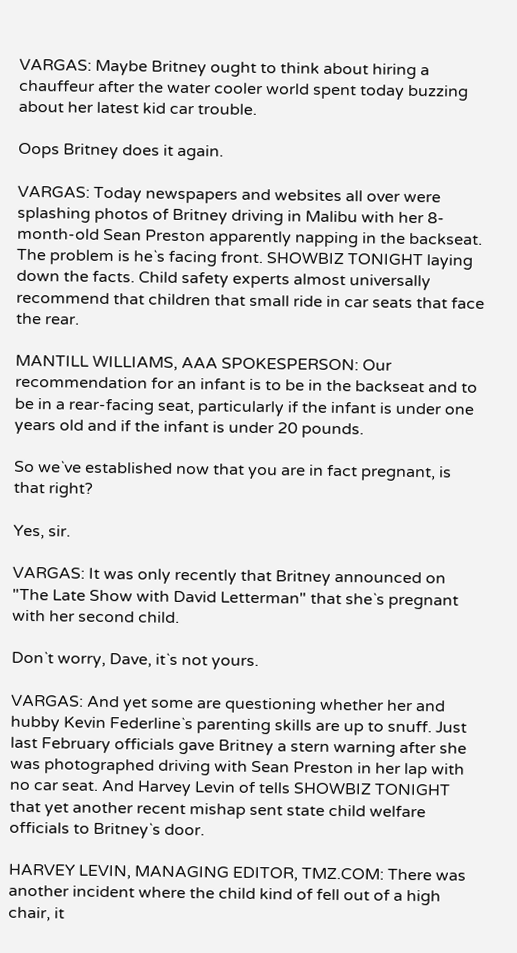VARGAS: Maybe Britney ought to think about hiring a chauffeur after the water cooler world spent today buzzing about her latest kid car trouble.

Oops Britney does it again.

VARGAS: Today newspapers and websites all over were splashing photos of Britney driving in Malibu with her 8-month-old Sean Preston apparently napping in the backseat. The problem is he`s facing front. SHOWBIZ TONIGHT laying down the facts. Child safety experts almost universally recommend that children that small ride in car seats that face the rear.

MANTILL WILLIAMS, AAA SPOKESPERSON: Our recommendation for an infant is to be in the backseat and to be in a rear-facing seat, particularly if the infant is under one years old and if the infant is under 20 pounds.

So we`ve established now that you are in fact pregnant, is that right?

Yes, sir.

VARGAS: It was only recently that Britney announced on "The Late Show with David Letterman" that she`s pregnant with her second child.

Don`t worry, Dave, it`s not yours.

VARGAS: And yet some are questioning whether her and hubby Kevin Federline`s parenting skills are up to snuff. Just last February officials gave Britney a stern warning after she was photographed driving with Sean Preston in her lap with no car seat. And Harvey Levin of tells SHOWBIZ TONIGHT that yet another recent mishap sent state child welfare officials to Britney`s door.

HARVEY LEVIN, MANAGING EDITOR, TMZ.COM: There was another incident where the child kind of fell out of a high chair, it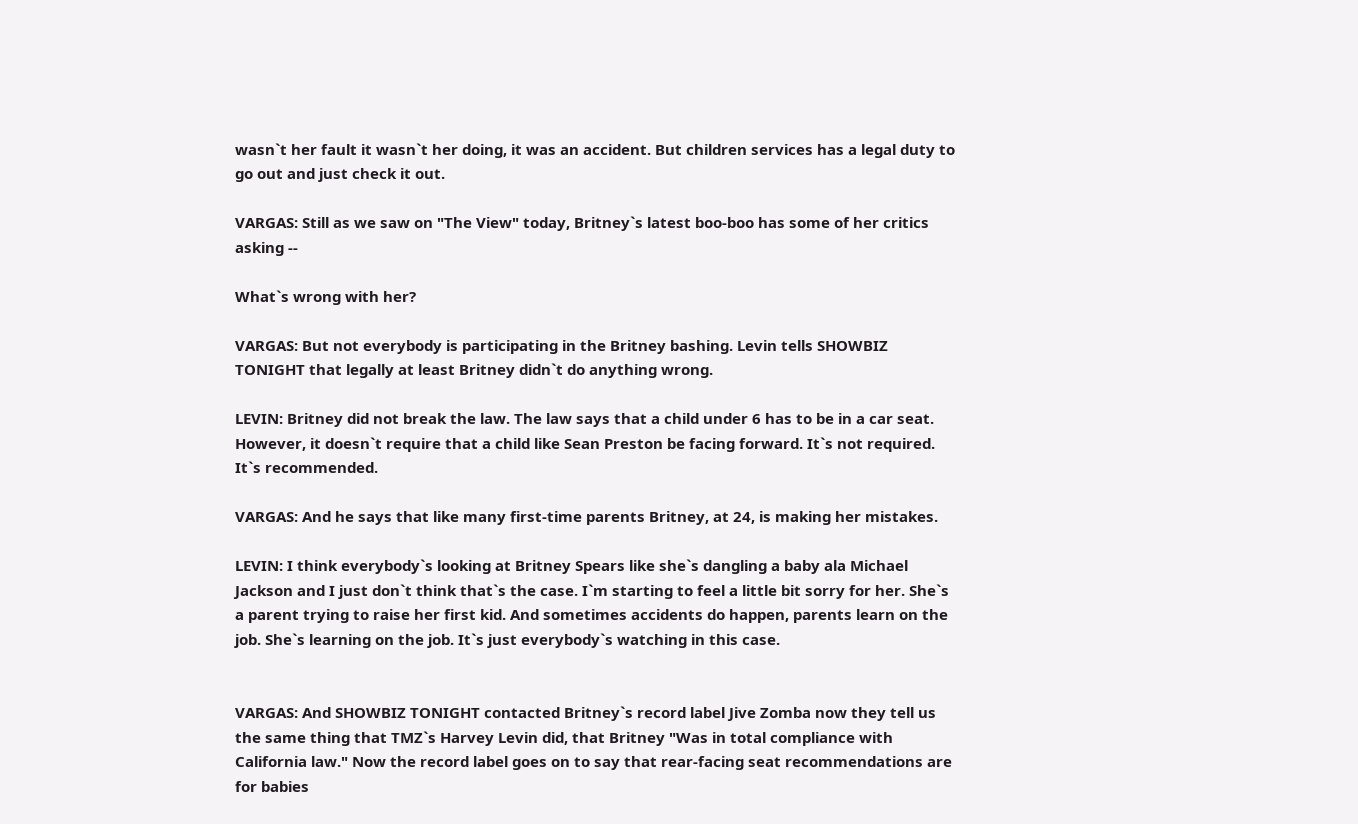wasn`t her fault it wasn`t her doing, it was an accident. But children services has a legal duty to go out and just check it out.

VARGAS: Still as we saw on "The View" today, Britney`s latest boo-boo has some of her critics asking --

What`s wrong with her?

VARGAS: But not everybody is participating in the Britney bashing. Levin tells SHOWBIZ TONIGHT that legally at least Britney didn`t do anything wrong.

LEVIN: Britney did not break the law. The law says that a child under 6 has to be in a car seat. However, it doesn`t require that a child like Sean Preston be facing forward. It`s not required. It`s recommended.

VARGAS: And he says that like many first-time parents Britney, at 24, is making her mistakes.

LEVIN: I think everybody`s looking at Britney Spears like she`s dangling a baby ala Michael Jackson and I just don`t think that`s the case. I`m starting to feel a little bit sorry for her. She`s a parent trying to raise her first kid. And sometimes accidents do happen, parents learn on the job. She`s learning on the job. It`s just everybody`s watching in this case.


VARGAS: And SHOWBIZ TONIGHT contacted Britney`s record label Jive Zomba now they tell us the same thing that TMZ`s Harvey Levin did, that Britney "Was in total compliance with California law." Now the record label goes on to say that rear-facing seat recommendations are for babies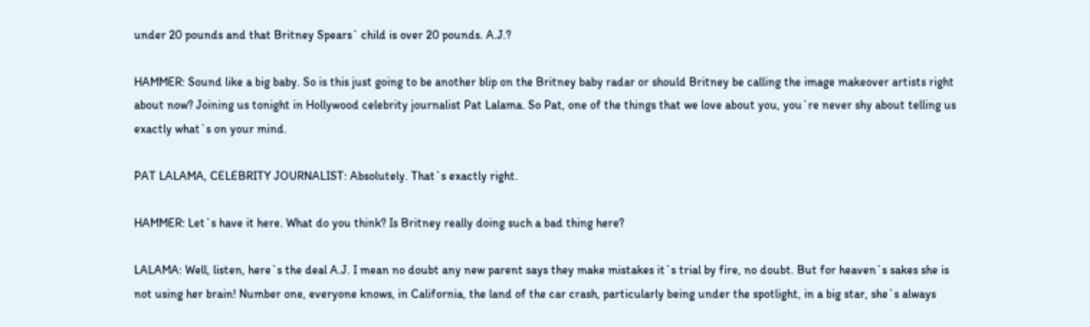under 20 pounds and that Britney Spears` child is over 20 pounds. A.J.?

HAMMER: Sound like a big baby. So is this just going to be another blip on the Britney baby radar or should Britney be calling the image makeover artists right about now? Joining us tonight in Hollywood celebrity journalist Pat Lalama. So Pat, one of the things that we love about you, you`re never shy about telling us exactly what`s on your mind.

PAT LALAMA, CELEBRITY JOURNALIST: Absolutely. That`s exactly right.

HAMMER: Let`s have it here. What do you think? Is Britney really doing such a bad thing here?

LALAMA: Well, listen, here`s the deal A.J. I mean no doubt any new parent says they make mistakes it`s trial by fire, no doubt. But for heaven`s sakes she is not using her brain! Number one, everyone knows, in California, the land of the car crash, particularly being under the spotlight, in a big star, she`s always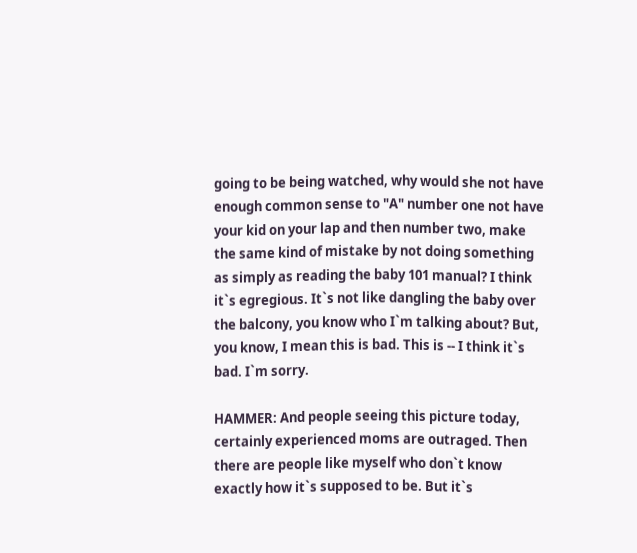going to be being watched, why would she not have enough common sense to "A" number one not have your kid on your lap and then number two, make the same kind of mistake by not doing something as simply as reading the baby 101 manual? I think it`s egregious. It`s not like dangling the baby over the balcony, you know who I`m talking about? But, you know, I mean this is bad. This is -- I think it`s bad. I`m sorry.

HAMMER: And people seeing this picture today, certainly experienced moms are outraged. Then there are people like myself who don`t know exactly how it`s supposed to be. But it`s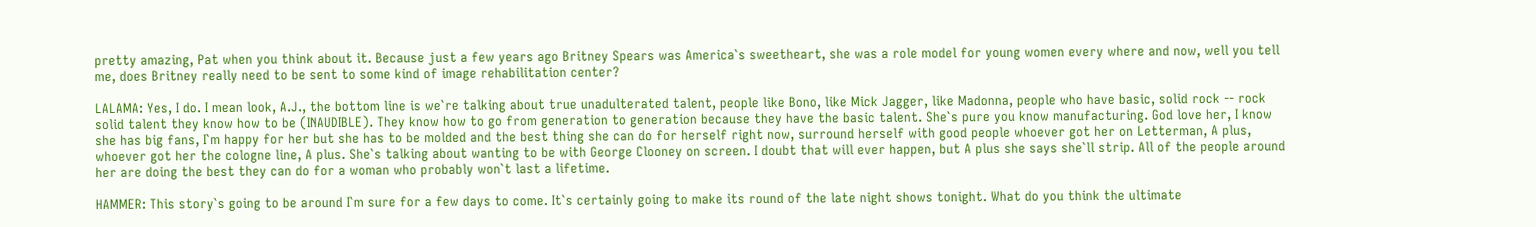pretty amazing, Pat when you think about it. Because just a few years ago Britney Spears was America`s sweetheart, she was a role model for young women every where and now, well you tell me, does Britney really need to be sent to some kind of image rehabilitation center?

LALAMA: Yes, I do. I mean look, A.J., the bottom line is we`re talking about true unadulterated talent, people like Bono, like Mick Jagger, like Madonna, people who have basic, solid rock -- rock solid talent they know how to be (INAUDIBLE). They know how to go from generation to generation because they have the basic talent. She`s pure you know manufacturing. God love her, I know she has big fans, I`m happy for her but she has to be molded and the best thing she can do for herself right now, surround herself with good people whoever got her on Letterman, A plus, whoever got her the cologne line, A plus. She`s talking about wanting to be with George Clooney on screen. I doubt that will ever happen, but A plus she says she`ll strip. All of the people around her are doing the best they can do for a woman who probably won`t last a lifetime.

HAMMER: This story`s going to be around I`m sure for a few days to come. It`s certainly going to make its round of the late night shows tonight. What do you think the ultimate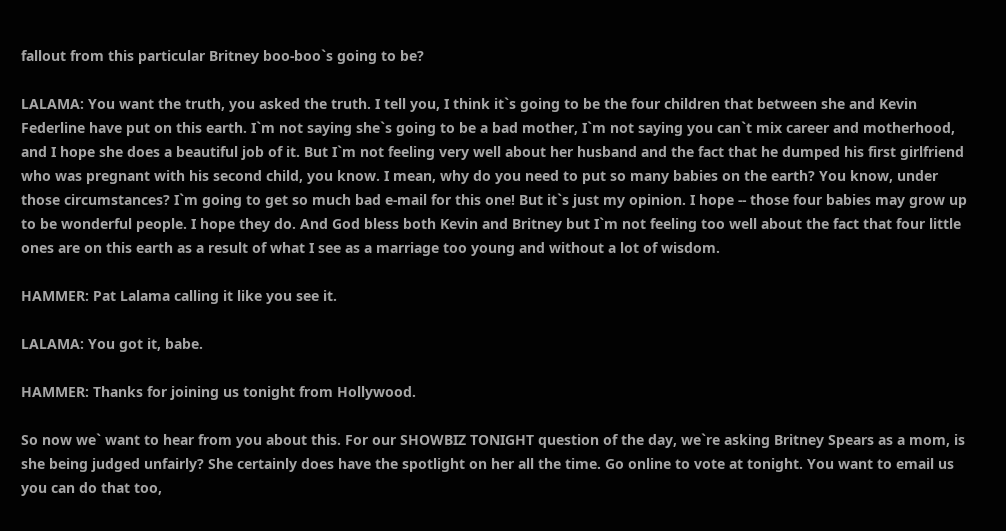fallout from this particular Britney boo-boo`s going to be?

LALAMA: You want the truth, you asked the truth. I tell you, I think it`s going to be the four children that between she and Kevin Federline have put on this earth. I`m not saying she`s going to be a bad mother, I`m not saying you can`t mix career and motherhood, and I hope she does a beautiful job of it. But I`m not feeling very well about her husband and the fact that he dumped his first girlfriend who was pregnant with his second child, you know. I mean, why do you need to put so many babies on the earth? You know, under those circumstances? I`m going to get so much bad e-mail for this one! But it`s just my opinion. I hope -- those four babies may grow up to be wonderful people. I hope they do. And God bless both Kevin and Britney but I`m not feeling too well about the fact that four little ones are on this earth as a result of what I see as a marriage too young and without a lot of wisdom.

HAMMER: Pat Lalama calling it like you see it.

LALAMA: You got it, babe.

HAMMER: Thanks for joining us tonight from Hollywood.

So now we` want to hear from you about this. For our SHOWBIZ TONIGHT question of the day, we`re asking Britney Spears as a mom, is she being judged unfairly? She certainly does have the spotlight on her all the time. Go online to vote at tonight. You want to email us you can do that too,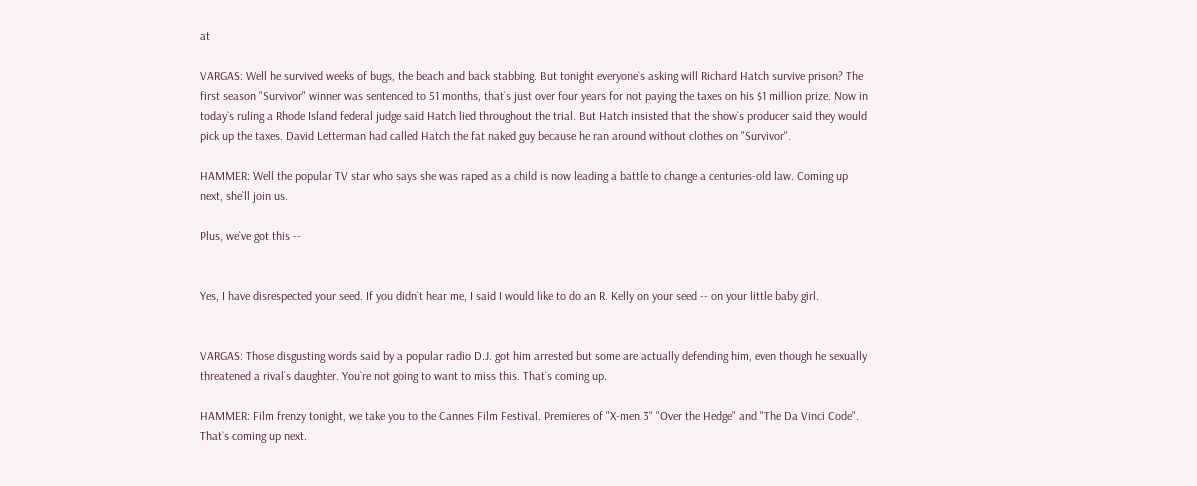at

VARGAS: Well he survived weeks of bugs, the beach and back stabbing. But tonight everyone`s asking will Richard Hatch survive prison? The first season "Survivor" winner was sentenced to 51 months, that`s just over four years for not paying the taxes on his $1 million prize. Now in today`s ruling a Rhode Island federal judge said Hatch lied throughout the trial. But Hatch insisted that the show`s producer said they would pick up the taxes. David Letterman had called Hatch the fat naked guy because he ran around without clothes on "Survivor".

HAMMER: Well the popular TV star who says she was raped as a child is now leading a battle to change a centuries-old law. Coming up next, she`ll join us.

Plus, we`ve got this --


Yes, I have disrespected your seed. If you didn`t hear me, I said I would like to do an R. Kelly on your seed -- on your little baby girl.


VARGAS: Those disgusting words said by a popular radio D.J. got him arrested but some are actually defending him, even though he sexually threatened a rival`s daughter. You`re not going to want to miss this. That`s coming up.

HAMMER: Film frenzy tonight, we take you to the Cannes Film Festival. Premieres of "X-men 3" "Over the Hedge" and "The Da Vinci Code". That`s coming up next.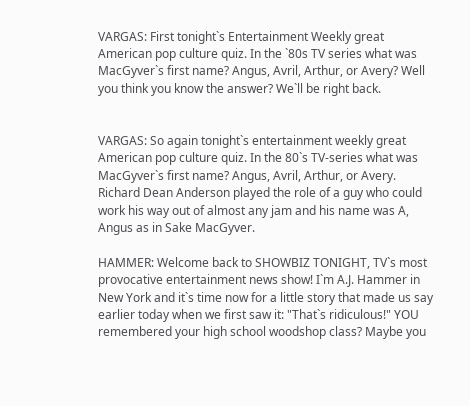VARGAS: First tonight`s Entertainment Weekly great American pop culture quiz. In the `80s TV series what was MacGyver`s first name? Angus, Avril, Arthur, or Avery? Well you think you know the answer? We`ll be right back.


VARGAS: So again tonight`s entertainment weekly great American pop culture quiz. In the 80`s TV-series what was MacGyver`s first name? Angus, Avril, Arthur, or Avery. Richard Dean Anderson played the role of a guy who could work his way out of almost any jam and his name was A, Angus as in Sake MacGyver.

HAMMER: Welcome back to SHOWBIZ TONIGHT, TV`s most provocative entertainment news show! I`m A.J. Hammer in New York and it`s time now for a little story that made us say earlier today when we first saw it: "That`s ridiculous!" YOU remembered your high school woodshop class? Maybe you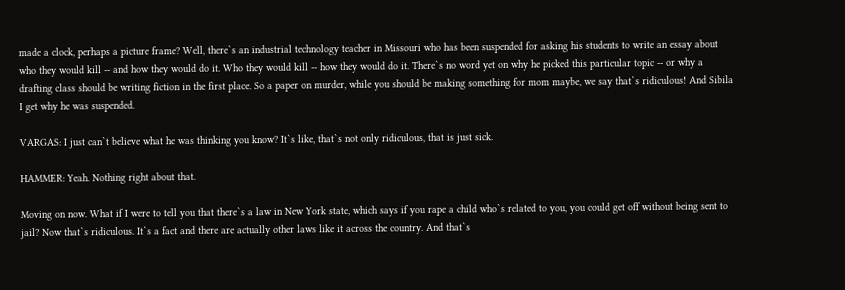made a clock, perhaps a picture frame? Well, there`s an industrial technology teacher in Missouri who has been suspended for asking his students to write an essay about who they would kill -- and how they would do it. Who they would kill -- how they would do it. There`s no word yet on why he picked this particular topic -- or why a drafting class should be writing fiction in the first place. So a paper on murder, while you should be making something for mom maybe, we say that`s ridiculous! And Sibila I get why he was suspended.

VARGAS: I just can`t believe what he was thinking you know? It`s like, that`s not only ridiculous, that is just sick.

HAMMER: Yeah. Nothing right about that.

Moving on now. What if I were to tell you that there`s a law in New York state, which says if you rape a child who`s related to you, you could get off without being sent to jail? Now that`s ridiculous. It`s a fact and there are actually other laws like it across the country. And that`s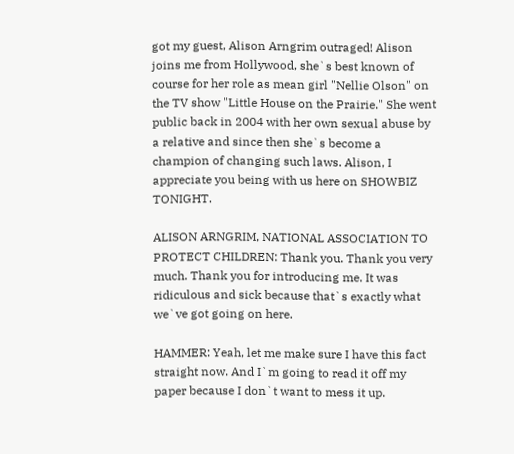got my guest, Alison Arngrim outraged! Alison joins me from Hollywood, she`s best known of course for her role as mean girl "Nellie Olson" on the TV show "Little House on the Prairie." She went public back in 2004 with her own sexual abuse by a relative and since then she`s become a champion of changing such laws. Alison, I appreciate you being with us here on SHOWBIZ TONIGHT.

ALISON ARNGRIM, NATIONAL ASSOCIATION TO PROTECT CHILDREN: Thank you. Thank you very much. Thank you for introducing me. It was ridiculous and sick because that`s exactly what we`ve got going on here.

HAMMER: Yeah, let me make sure I have this fact straight now. And I`m going to read it off my paper because I don`t want to mess it up.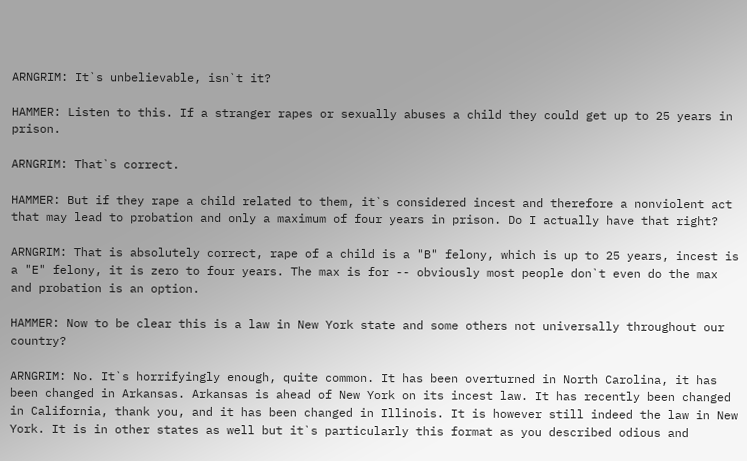ARNGRIM: It`s unbelievable, isn`t it?

HAMMER: Listen to this. If a stranger rapes or sexually abuses a child they could get up to 25 years in prison.

ARNGRIM: That`s correct.

HAMMER: But if they rape a child related to them, it`s considered incest and therefore a nonviolent act that may lead to probation and only a maximum of four years in prison. Do I actually have that right?

ARNGRIM: That is absolutely correct, rape of a child is a "B" felony, which is up to 25 years, incest is a "E" felony, it is zero to four years. The max is for -- obviously most people don`t even do the max and probation is an option.

HAMMER: Now to be clear this is a law in New York state and some others not universally throughout our country?

ARNGRIM: No. It`s horrifyingly enough, quite common. It has been overturned in North Carolina, it has been changed in Arkansas. Arkansas is ahead of New York on its incest law. It has recently been changed in California, thank you, and it has been changed in Illinois. It is however still indeed the law in New York. It is in other states as well but it`s particularly this format as you described odious and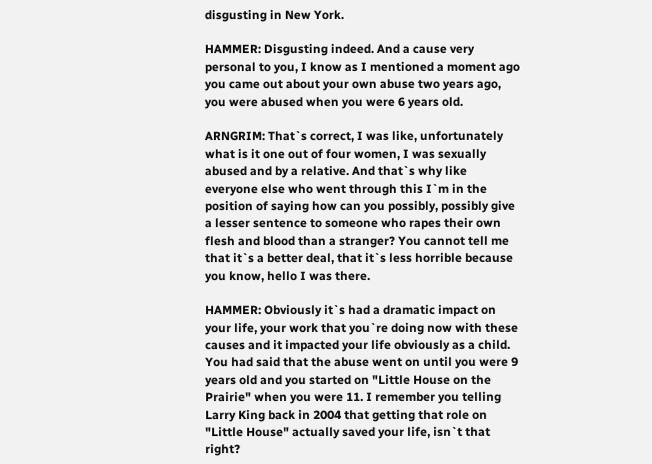disgusting in New York.

HAMMER: Disgusting indeed. And a cause very personal to you, I know as I mentioned a moment ago you came out about your own abuse two years ago, you were abused when you were 6 years old.

ARNGRIM: That`s correct, I was like, unfortunately what is it one out of four women, I was sexually abused and by a relative. And that`s why like everyone else who went through this I`m in the position of saying how can you possibly, possibly give a lesser sentence to someone who rapes their own flesh and blood than a stranger? You cannot tell me that it`s a better deal, that it`s less horrible because you know, hello I was there.

HAMMER: Obviously it`s had a dramatic impact on your life, your work that you`re doing now with these causes and it impacted your life obviously as a child. You had said that the abuse went on until you were 9 years old and you started on "Little House on the Prairie" when you were 11. I remember you telling Larry King back in 2004 that getting that role on "Little House" actually saved your life, isn`t that right?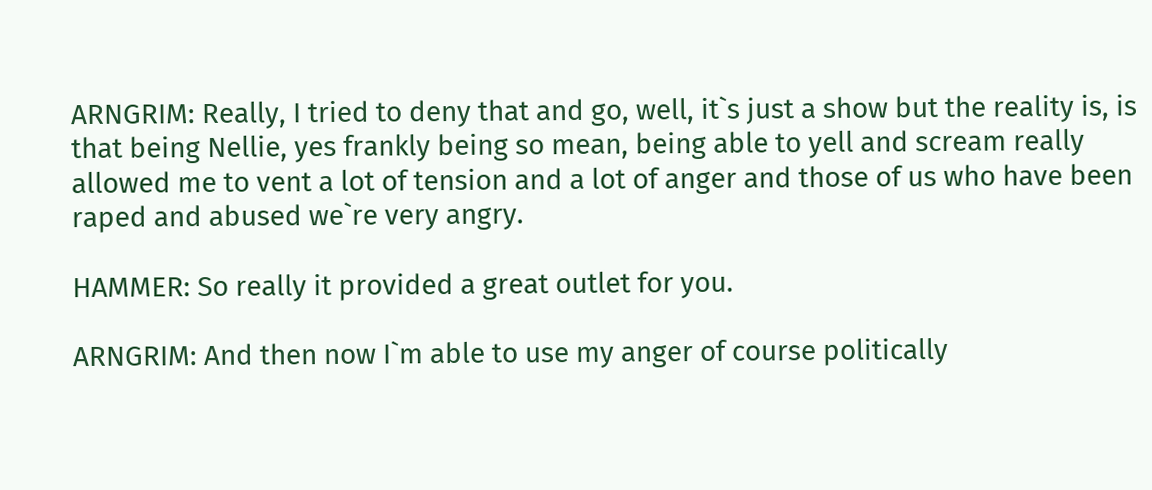ARNGRIM: Really, I tried to deny that and go, well, it`s just a show but the reality is, is that being Nellie, yes frankly being so mean, being able to yell and scream really allowed me to vent a lot of tension and a lot of anger and those of us who have been raped and abused we`re very angry.

HAMMER: So really it provided a great outlet for you.

ARNGRIM: And then now I`m able to use my anger of course politically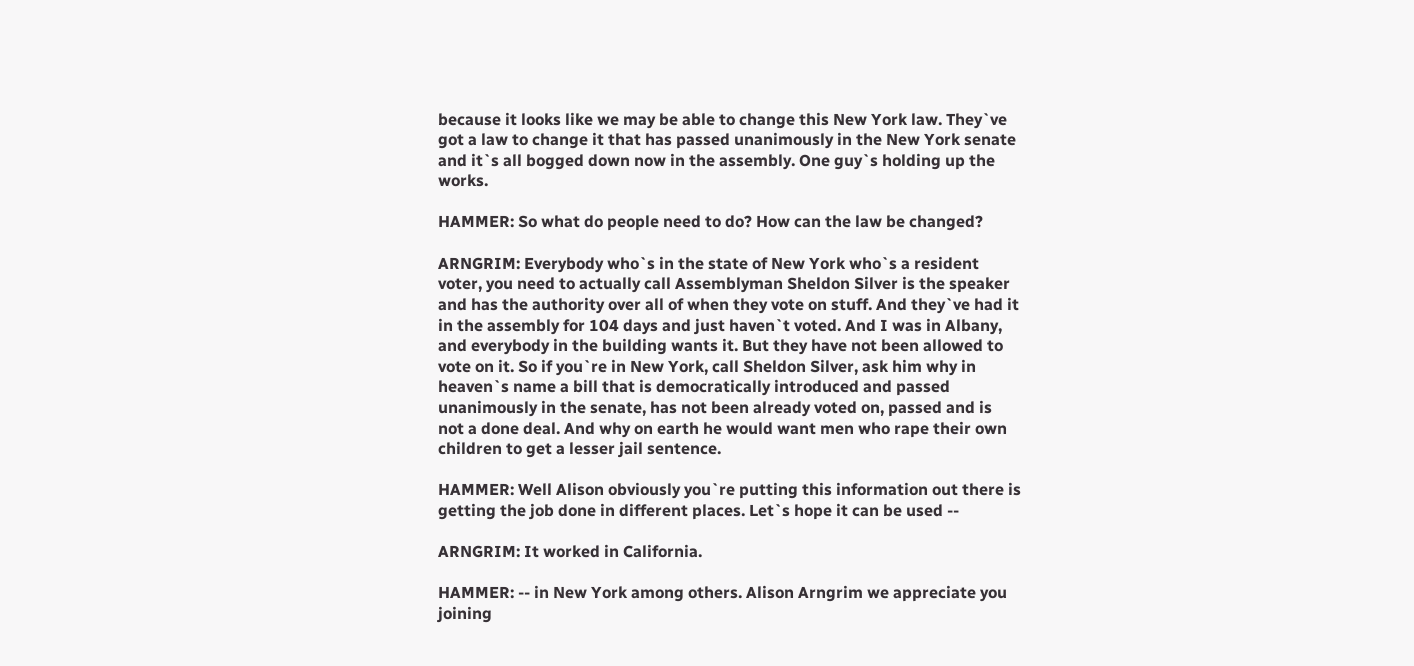because it looks like we may be able to change this New York law. They`ve got a law to change it that has passed unanimously in the New York senate and it`s all bogged down now in the assembly. One guy`s holding up the works.

HAMMER: So what do people need to do? How can the law be changed?

ARNGRIM: Everybody who`s in the state of New York who`s a resident voter, you need to actually call Assemblyman Sheldon Silver is the speaker and has the authority over all of when they vote on stuff. And they`ve had it in the assembly for 104 days and just haven`t voted. And I was in Albany, and everybody in the building wants it. But they have not been allowed to vote on it. So if you`re in New York, call Sheldon Silver, ask him why in heaven`s name a bill that is democratically introduced and passed unanimously in the senate, has not been already voted on, passed and is not a done deal. And why on earth he would want men who rape their own children to get a lesser jail sentence.

HAMMER: Well Alison obviously you`re putting this information out there is getting the job done in different places. Let`s hope it can be used --

ARNGRIM: It worked in California.

HAMMER: -- in New York among others. Alison Arngrim we appreciate you joining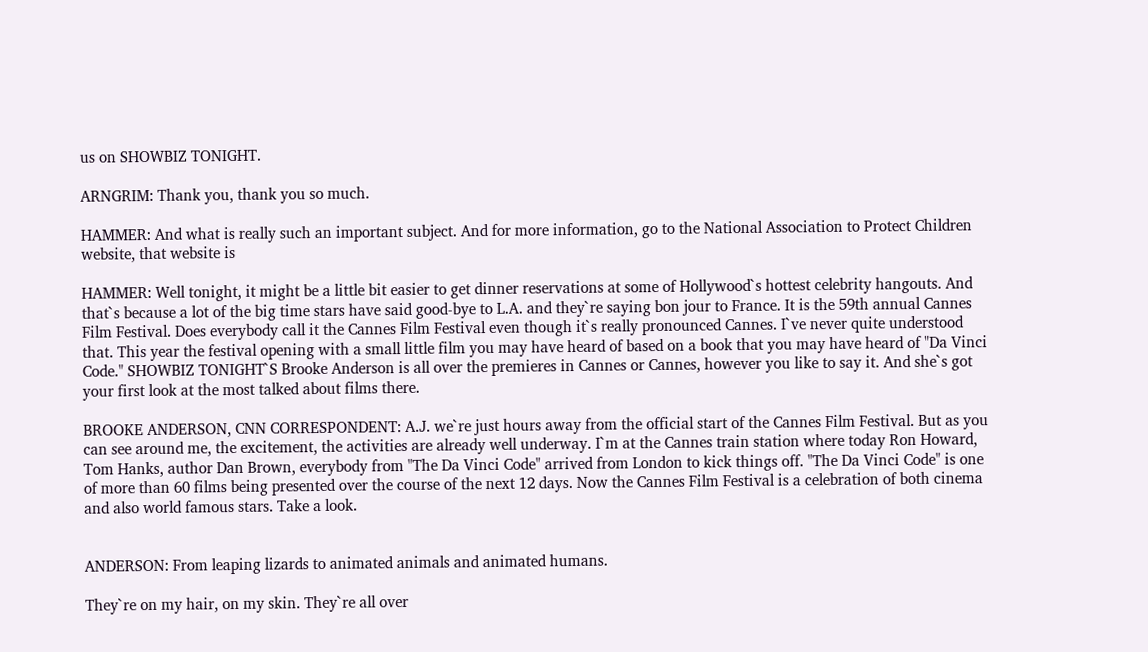us on SHOWBIZ TONIGHT.

ARNGRIM: Thank you, thank you so much.

HAMMER: And what is really such an important subject. And for more information, go to the National Association to Protect Children website, that website is

HAMMER: Well tonight, it might be a little bit easier to get dinner reservations at some of Hollywood`s hottest celebrity hangouts. And that`s because a lot of the big time stars have said good-bye to L.A. and they`re saying bon jour to France. It is the 59th annual Cannes Film Festival. Does everybody call it the Cannes Film Festival even though it`s really pronounced Cannes. I`ve never quite understood that. This year the festival opening with a small little film you may have heard of based on a book that you may have heard of "Da Vinci Code." SHOWBIZ TONIGHT`S Brooke Anderson is all over the premieres in Cannes or Cannes, however you like to say it. And she`s got your first look at the most talked about films there.

BROOKE ANDERSON, CNN CORRESPONDENT: A.J. we`re just hours away from the official start of the Cannes Film Festival. But as you can see around me, the excitement, the activities are already well underway. I`m at the Cannes train station where today Ron Howard, Tom Hanks, author Dan Brown, everybody from "The Da Vinci Code" arrived from London to kick things off. "The Da Vinci Code" is one of more than 60 films being presented over the course of the next 12 days. Now the Cannes Film Festival is a celebration of both cinema and also world famous stars. Take a look.


ANDERSON: From leaping lizards to animated animals and animated humans.

They`re on my hair, on my skin. They`re all over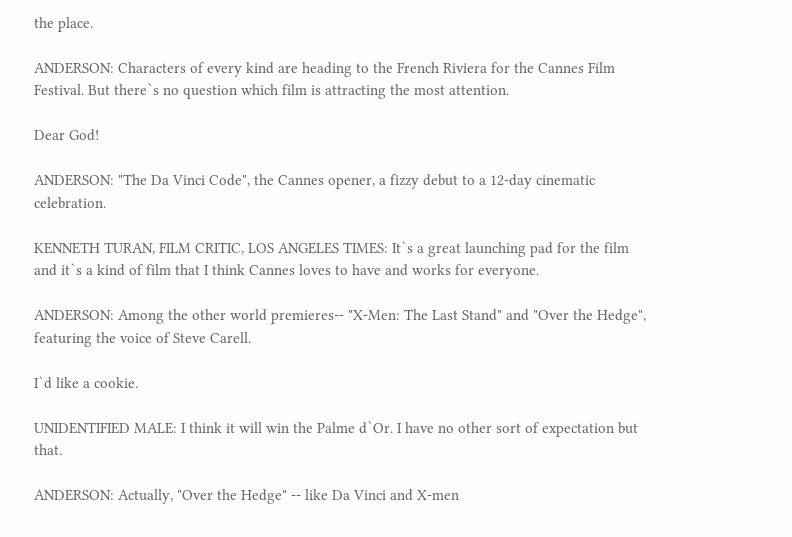the place.

ANDERSON: Characters of every kind are heading to the French Riviera for the Cannes Film Festival. But there`s no question which film is attracting the most attention.

Dear God!

ANDERSON: "The Da Vinci Code", the Cannes opener, a fizzy debut to a 12-day cinematic celebration.

KENNETH TURAN, FILM CRITIC, LOS ANGELES TIMES: It`s a great launching pad for the film and it`s a kind of film that I think Cannes loves to have and works for everyone.

ANDERSON: Among the other world premieres-- "X-Men: The Last Stand" and "Over the Hedge", featuring the voice of Steve Carell.

I`d like a cookie.

UNIDENTIFIED MALE: I think it will win the Palme d`Or. I have no other sort of expectation but that.

ANDERSON: Actually, "Over the Hedge" -- like Da Vinci and X-men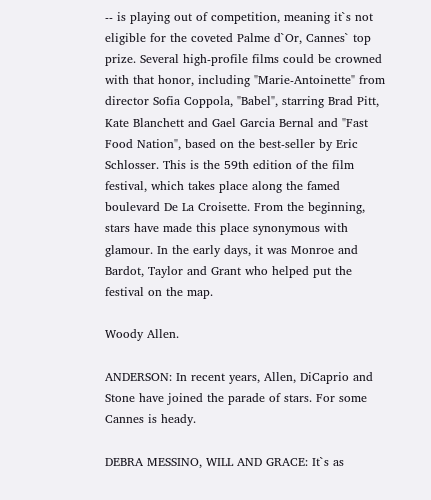-- is playing out of competition, meaning it`s not eligible for the coveted Palme d`Or, Cannes` top prize. Several high-profile films could be crowned with that honor, including "Marie-Antoinette" from director Sofia Coppola, "Babel", starring Brad Pitt, Kate Blanchett and Gael Garcia Bernal and "Fast Food Nation", based on the best-seller by Eric Schlosser. This is the 59th edition of the film festival, which takes place along the famed boulevard De La Croisette. From the beginning, stars have made this place synonymous with glamour. In the early days, it was Monroe and Bardot, Taylor and Grant who helped put the festival on the map.

Woody Allen.

ANDERSON: In recent years, Allen, DiCaprio and Stone have joined the parade of stars. For some Cannes is heady.

DEBRA MESSINO, WILL AND GRACE: It`s as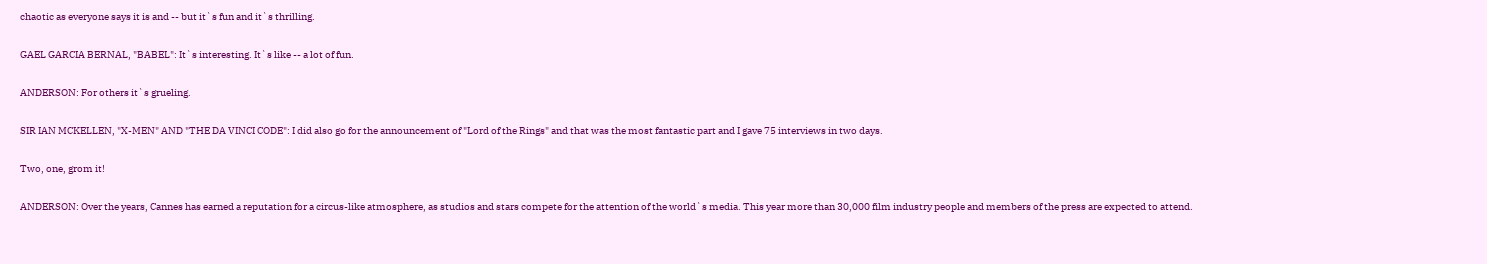chaotic as everyone says it is and -- but it`s fun and it`s thrilling.

GAEL GARCIA BERNAL, "BABEL": It`s interesting. It`s like -- a lot of fun.

ANDERSON: For others it`s grueling.

SIR IAN MCKELLEN, "X-MEN" AND "THE DA VINCI CODE": I did also go for the announcement of "Lord of the Rings" and that was the most fantastic part and I gave 75 interviews in two days.

Two, one, grom it!

ANDERSON: Over the years, Cannes has earned a reputation for a circus-like atmosphere, as studios and stars compete for the attention of the world`s media. This year more than 30,000 film industry people and members of the press are expected to attend.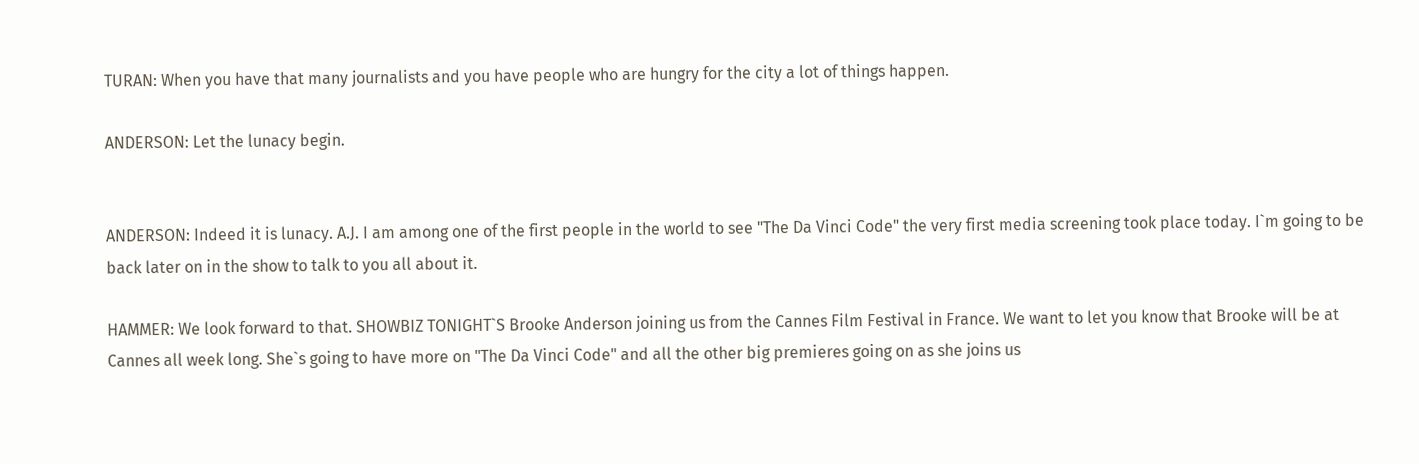TURAN: When you have that many journalists and you have people who are hungry for the city a lot of things happen.

ANDERSON: Let the lunacy begin.


ANDERSON: Indeed it is lunacy. A.J. I am among one of the first people in the world to see "The Da Vinci Code" the very first media screening took place today. I`m going to be back later on in the show to talk to you all about it.

HAMMER: We look forward to that. SHOWBIZ TONIGHT`S Brooke Anderson joining us from the Cannes Film Festival in France. We want to let you know that Brooke will be at Cannes all week long. She`s going to have more on "The Da Vinci Code" and all the other big premieres going on as she joins us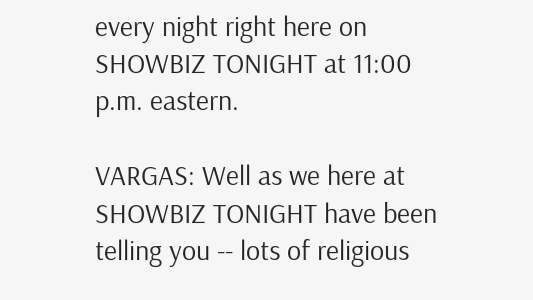every night right here on SHOWBIZ TONIGHT at 11:00 p.m. eastern.

VARGAS: Well as we here at SHOWBIZ TONIGHT have been telling you -- lots of religious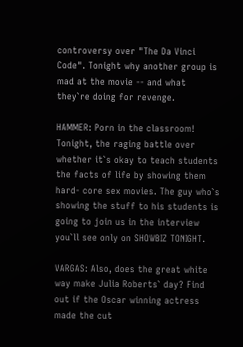controversy over "The Da Vinci Code". Tonight why another group is mad at the movie -- and what they`re doing for revenge.

HAMMER: Porn in the classroom! Tonight, the raging battle over whether it`s okay to teach students the facts of life by showing them hard- core sex movies. The guy who`s showing the stuff to his students is going to join us in the interview you`ll see only on SHOWBIZ TONIGHT.

VARGAS: Also, does the great white way make Julia Roberts` day? Find out if the Oscar winning actress made the cut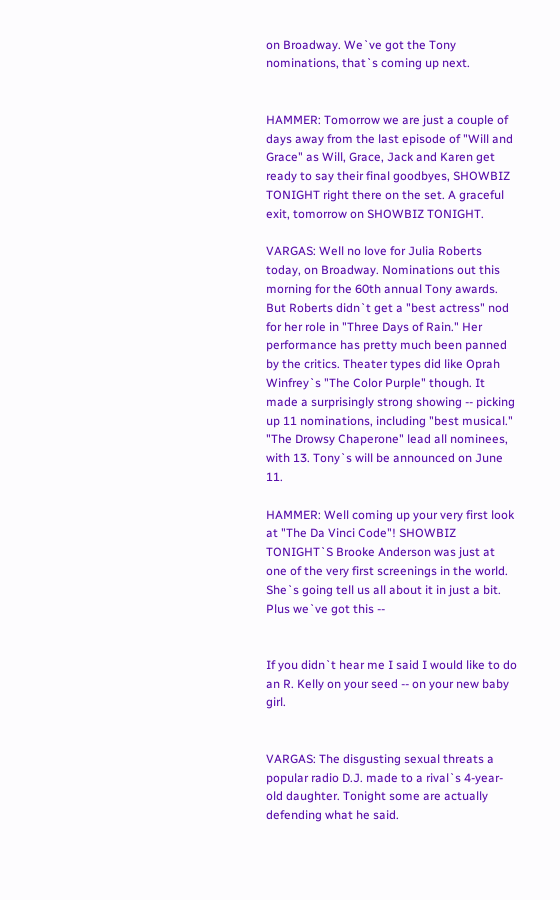on Broadway. We`ve got the Tony nominations, that`s coming up next.


HAMMER: Tomorrow we are just a couple of days away from the last episode of "Will and Grace" as Will, Grace, Jack and Karen get ready to say their final goodbyes, SHOWBIZ TONIGHT right there on the set. A graceful exit, tomorrow on SHOWBIZ TONIGHT.

VARGAS: Well no love for Julia Roberts today, on Broadway. Nominations out this morning for the 60th annual Tony awards. But Roberts didn`t get a "best actress" nod for her role in "Three Days of Rain." Her performance has pretty much been panned by the critics. Theater types did like Oprah Winfrey`s "The Color Purple" though. It made a surprisingly strong showing -- picking up 11 nominations, including "best musical." "The Drowsy Chaperone" lead all nominees, with 13. Tony`s will be announced on June 11.

HAMMER: Well coming up your very first look at "The Da Vinci Code"! SHOWBIZ TONIGHT`S Brooke Anderson was just at one of the very first screenings in the world. She`s going tell us all about it in just a bit. Plus we`ve got this --


If you didn`t hear me I said I would like to do an R. Kelly on your seed -- on your new baby girl.


VARGAS: The disgusting sexual threats a popular radio D.J. made to a rival`s 4-year-old daughter. Tonight some are actually defending what he said.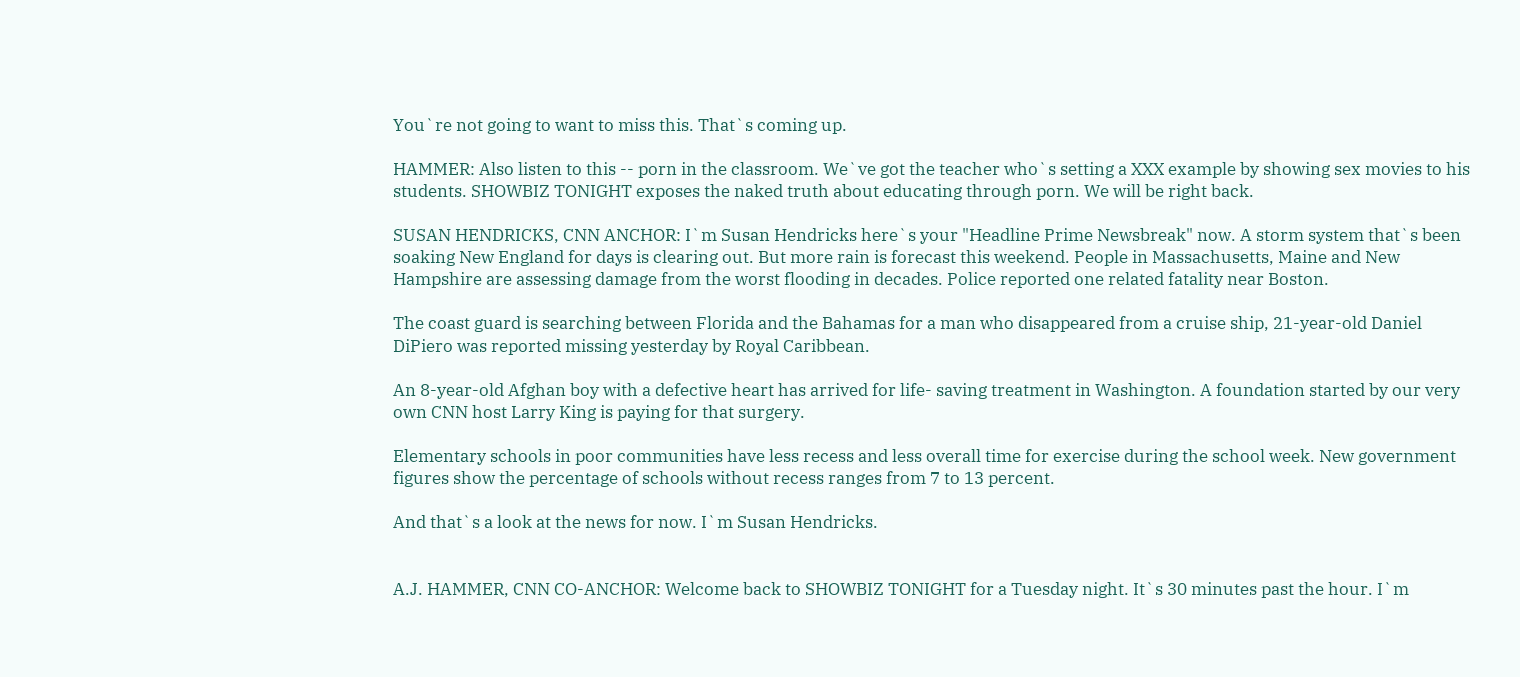You`re not going to want to miss this. That`s coming up.

HAMMER: Also listen to this -- porn in the classroom. We`ve got the teacher who`s setting a XXX example by showing sex movies to his students. SHOWBIZ TONIGHT exposes the naked truth about educating through porn. We will be right back.

SUSAN HENDRICKS, CNN ANCHOR: I`m Susan Hendricks here`s your "Headline Prime Newsbreak" now. A storm system that`s been soaking New England for days is clearing out. But more rain is forecast this weekend. People in Massachusetts, Maine and New Hampshire are assessing damage from the worst flooding in decades. Police reported one related fatality near Boston.

The coast guard is searching between Florida and the Bahamas for a man who disappeared from a cruise ship, 21-year-old Daniel DiPiero was reported missing yesterday by Royal Caribbean.

An 8-year-old Afghan boy with a defective heart has arrived for life- saving treatment in Washington. A foundation started by our very own CNN host Larry King is paying for that surgery.

Elementary schools in poor communities have less recess and less overall time for exercise during the school week. New government figures show the percentage of schools without recess ranges from 7 to 13 percent.

And that`s a look at the news for now. I`m Susan Hendricks.


A.J. HAMMER, CNN CO-ANCHOR: Welcome back to SHOWBIZ TONIGHT for a Tuesday night. It`s 30 minutes past the hour. I`m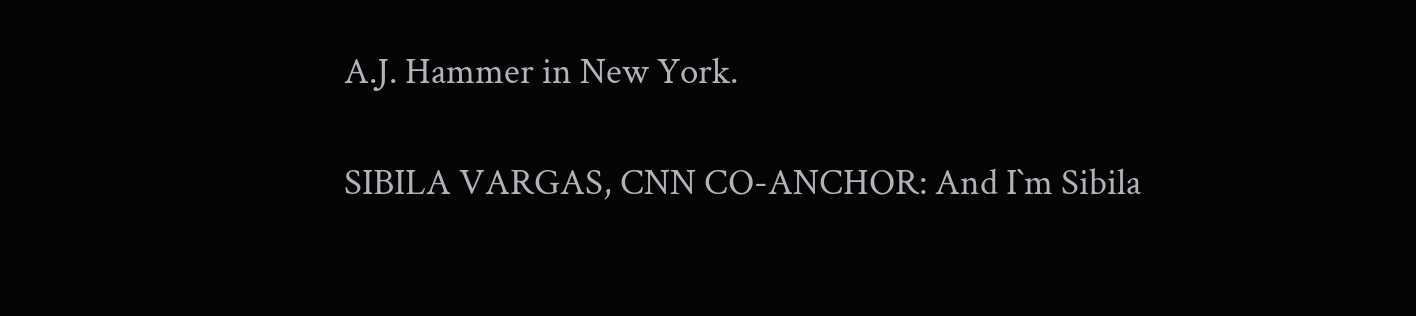A.J. Hammer in New York.

SIBILA VARGAS, CNN CO-ANCHOR: And I`m Sibila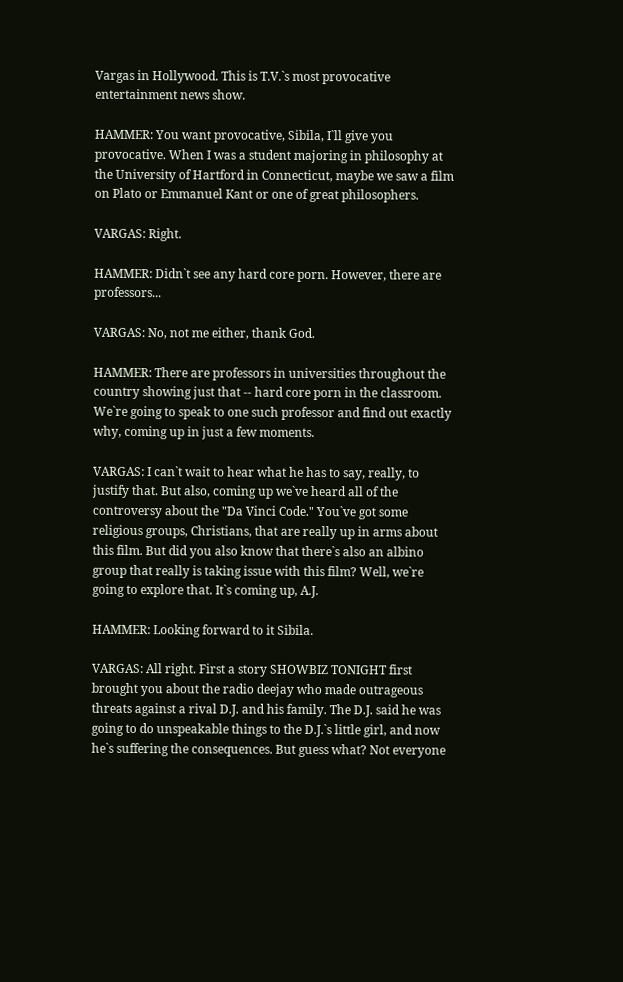Vargas in Hollywood. This is T.V.`s most provocative entertainment news show.

HAMMER: You want provocative, Sibila, I`ll give you provocative. When I was a student majoring in philosophy at the University of Hartford in Connecticut, maybe we saw a film on Plato or Emmanuel Kant or one of great philosophers.

VARGAS: Right.

HAMMER: Didn`t see any hard core porn. However, there are professors...

VARGAS: No, not me either, thank God.

HAMMER: There are professors in universities throughout the country showing just that -- hard core porn in the classroom. We`re going to speak to one such professor and find out exactly why, coming up in just a few moments.

VARGAS: I can`t wait to hear what he has to say, really, to justify that. But also, coming up we`ve heard all of the controversy about the "Da Vinci Code." You`ve got some religious groups, Christians, that are really up in arms about this film. But did you also know that there`s also an albino group that really is taking issue with this film? Well, we`re going to explore that. It`s coming up, A.J.

HAMMER: Looking forward to it Sibila.

VARGAS: All right. First a story SHOWBIZ TONIGHT first brought you about the radio deejay who made outrageous threats against a rival D.J. and his family. The D.J. said he was going to do unspeakable things to the D.J.`s little girl, and now he`s suffering the consequences. But guess what? Not everyone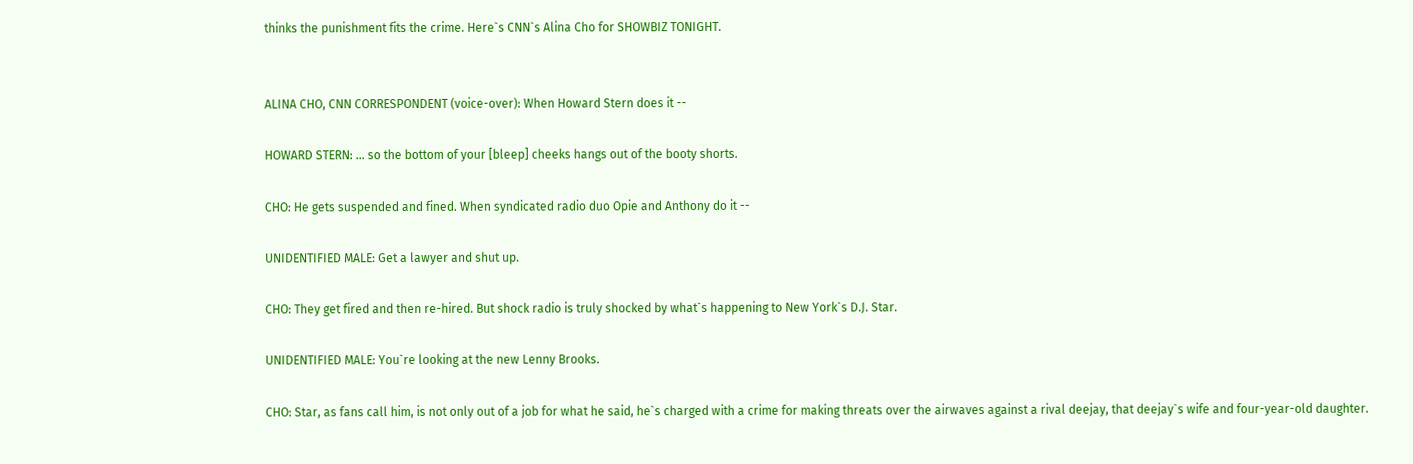thinks the punishment fits the crime. Here`s CNN`s Alina Cho for SHOWBIZ TONIGHT.


ALINA CHO, CNN CORRESPONDENT (voice-over): When Howard Stern does it --

HOWARD STERN: ... so the bottom of your [bleep] cheeks hangs out of the booty shorts.

CHO: He gets suspended and fined. When syndicated radio duo Opie and Anthony do it --

UNIDENTIFIED MALE: Get a lawyer and shut up.

CHO: They get fired and then re-hired. But shock radio is truly shocked by what`s happening to New York`s D.J. Star.

UNIDENTIFIED MALE: You`re looking at the new Lenny Brooks.

CHO: Star, as fans call him, is not only out of a job for what he said, he`s charged with a crime for making threats over the airwaves against a rival deejay, that deejay`s wife and four-year-old daughter.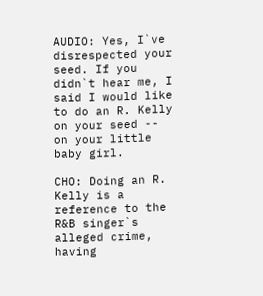AUDIO: Yes, I`ve disrespected your seed. If you didn`t hear me, I said I would like to do an R. Kelly on your seed -- on your little baby girl.

CHO: Doing an R. Kelly is a reference to the R&B singer`s alleged crime, having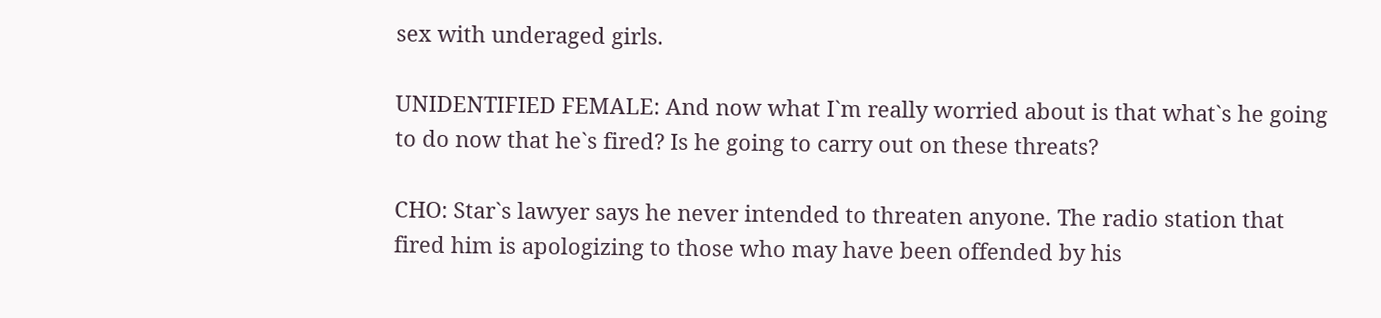sex with underaged girls.

UNIDENTIFIED FEMALE: And now what I`m really worried about is that what`s he going to do now that he`s fired? Is he going to carry out on these threats?

CHO: Star`s lawyer says he never intended to threaten anyone. The radio station that fired him is apologizing to those who may have been offended by his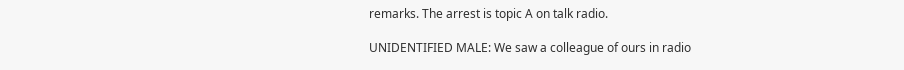remarks. The arrest is topic A on talk radio.

UNIDENTIFIED MALE: We saw a colleague of ours in radio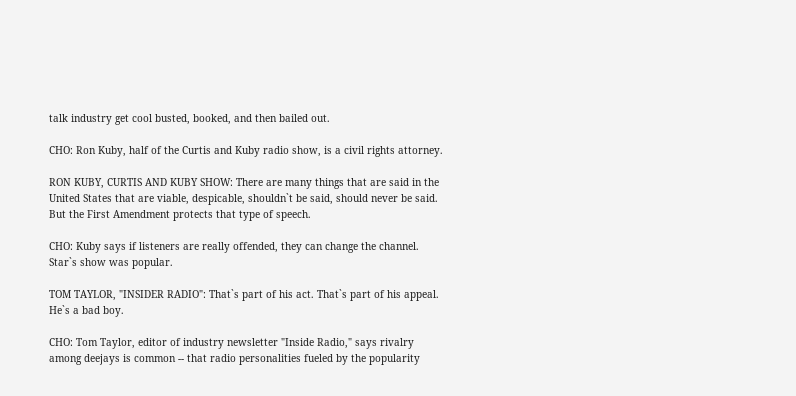talk industry get cool busted, booked, and then bailed out.

CHO: Ron Kuby, half of the Curtis and Kuby radio show, is a civil rights attorney.

RON KUBY, CURTIS AND KUBY SHOW: There are many things that are said in the United States that are viable, despicable, shouldn`t be said, should never be said. But the First Amendment protects that type of speech.

CHO: Kuby says if listeners are really offended, they can change the channel. Star`s show was popular.

TOM TAYLOR, "INSIDER RADIO": That`s part of his act. That`s part of his appeal. He`s a bad boy.

CHO: Tom Taylor, editor of industry newsletter "Inside Radio," says rivalry among deejays is common -- that radio personalities fueled by the popularity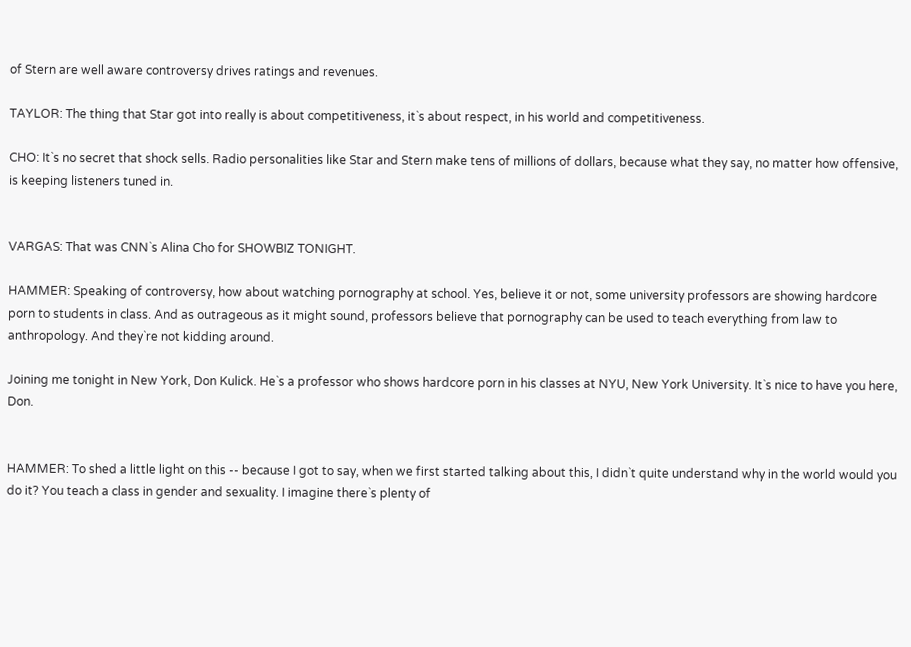of Stern are well aware controversy drives ratings and revenues.

TAYLOR: The thing that Star got into really is about competitiveness, it`s about respect, in his world and competitiveness.

CHO: It`s no secret that shock sells. Radio personalities like Star and Stern make tens of millions of dollars, because what they say, no matter how offensive, is keeping listeners tuned in.


VARGAS: That was CNN`s Alina Cho for SHOWBIZ TONIGHT.

HAMMER: Speaking of controversy, how about watching pornography at school. Yes, believe it or not, some university professors are showing hardcore porn to students in class. And as outrageous as it might sound, professors believe that pornography can be used to teach everything from law to anthropology. And they`re not kidding around.

Joining me tonight in New York, Don Kulick. He`s a professor who shows hardcore porn in his classes at NYU, New York University. It`s nice to have you here, Don.


HAMMER: To shed a little light on this -- because I got to say, when we first started talking about this, I didn`t quite understand why in the world would you do it? You teach a class in gender and sexuality. I imagine there`s plenty of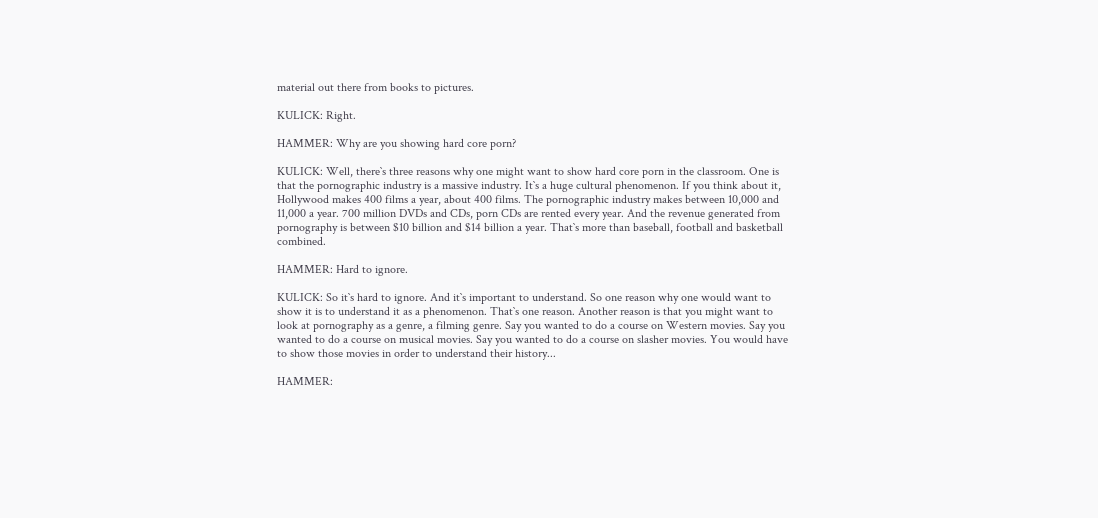material out there from books to pictures.

KULICK: Right.

HAMMER: Why are you showing hard core porn?

KULICK: Well, there`s three reasons why one might want to show hard core porn in the classroom. One is that the pornographic industry is a massive industry. It`s a huge cultural phenomenon. If you think about it, Hollywood makes 400 films a year, about 400 films. The pornographic industry makes between 10,000 and 11,000 a year. 700 million DVDs and CDs, porn CDs are rented every year. And the revenue generated from pornography is between $10 billion and $14 billion a year. That`s more than baseball, football and basketball combined.

HAMMER: Hard to ignore.

KULICK: So it`s hard to ignore. And it`s important to understand. So one reason why one would want to show it is to understand it as a phenomenon. That`s one reason. Another reason is that you might want to look at pornography as a genre, a filming genre. Say you wanted to do a course on Western movies. Say you wanted to do a course on musical movies. Say you wanted to do a course on slasher movies. You would have to show those movies in order to understand their history...

HAMMER: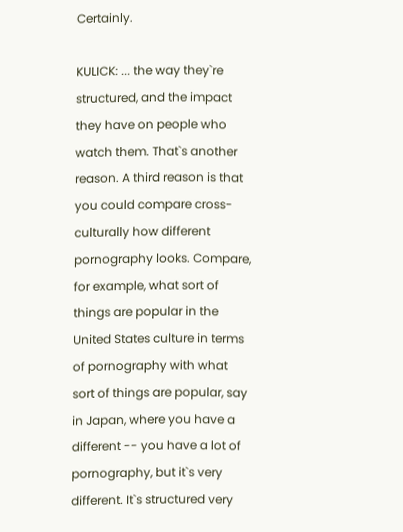Certainly.

KULICK: ... the way they`re structured, and the impact they have on people who watch them. That`s another reason. A third reason is that you could compare cross-culturally how different pornography looks. Compare, for example, what sort of things are popular in the United States culture in terms of pornography with what sort of things are popular, say in Japan, where you have a different -- you have a lot of pornography, but it`s very different. It`s structured very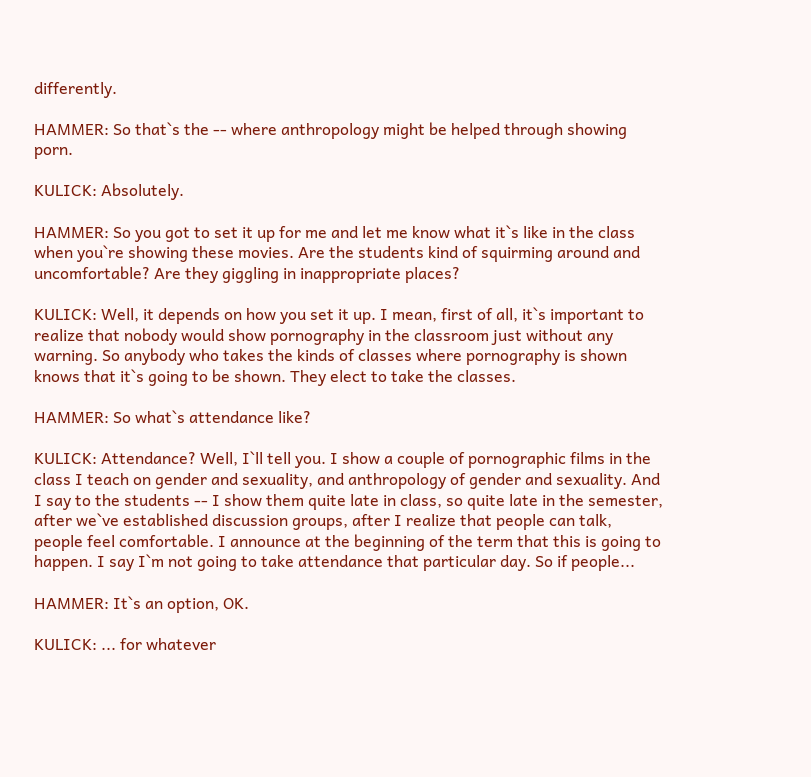differently.

HAMMER: So that`s the -- where anthropology might be helped through showing porn.

KULICK: Absolutely.

HAMMER: So you got to set it up for me and let me know what it`s like in the class when you`re showing these movies. Are the students kind of squirming around and uncomfortable? Are they giggling in inappropriate places?

KULICK: Well, it depends on how you set it up. I mean, first of all, it`s important to realize that nobody would show pornography in the classroom just without any warning. So anybody who takes the kinds of classes where pornography is shown knows that it`s going to be shown. They elect to take the classes.

HAMMER: So what`s attendance like?

KULICK: Attendance? Well, I`ll tell you. I show a couple of pornographic films in the class I teach on gender and sexuality, and anthropology of gender and sexuality. And I say to the students -- I show them quite late in class, so quite late in the semester, after we`ve established discussion groups, after I realize that people can talk, people feel comfortable. I announce at the beginning of the term that this is going to happen. I say I`m not going to take attendance that particular day. So if people...

HAMMER: It`s an option, OK.

KULICK: ... for whatever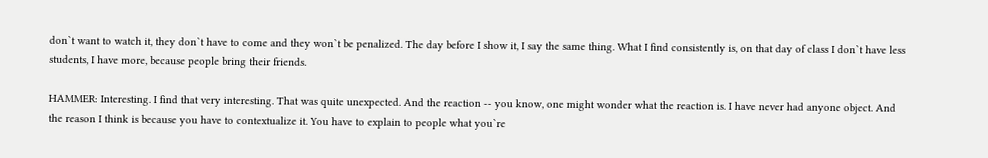don`t want to watch it, they don`t have to come and they won`t be penalized. The day before I show it, I say the same thing. What I find consistently is, on that day of class I don`t have less students, I have more, because people bring their friends.

HAMMER: Interesting. I find that very interesting. That was quite unexpected. And the reaction -- you know, one might wonder what the reaction is. I have never had anyone object. And the reason I think is because you have to contextualize it. You have to explain to people what you`re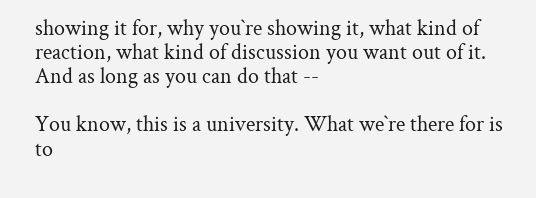showing it for, why you`re showing it, what kind of reaction, what kind of discussion you want out of it. And as long as you can do that --

You know, this is a university. What we`re there for is to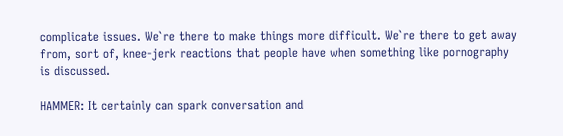complicate issues. We`re there to make things more difficult. We`re there to get away from, sort of, knee-jerk reactions that people have when something like pornography is discussed.

HAMMER: It certainly can spark conversation and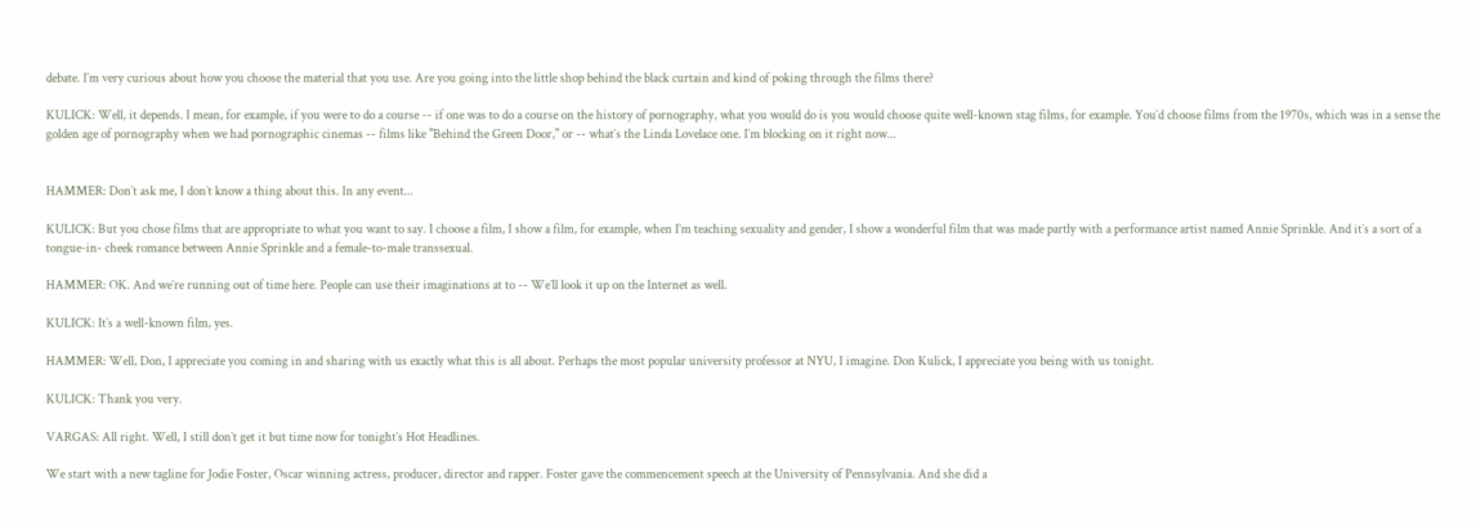debate. I`m very curious about how you choose the material that you use. Are you going into the little shop behind the black curtain and kind of poking through the films there?

KULICK: Well, it depends. I mean, for example, if you were to do a course -- if one was to do a course on the history of pornography, what you would do is you would choose quite well-known stag films, for example. You`d choose films from the 1970s, which was in a sense the golden age of pornography when we had pornographic cinemas -- films like "Behind the Green Door," or -- what`s the Linda Lovelace one. I`m blocking on it right now...


HAMMER: Don`t ask me, I don`t know a thing about this. In any event...

KULICK: But you chose films that are appropriate to what you want to say. I choose a film, I show a film, for example, when I`m teaching sexuality and gender, I show a wonderful film that was made partly with a performance artist named Annie Sprinkle. And it`s a sort of a tongue-in- cheek romance between Annie Sprinkle and a female-to-male transsexual.

HAMMER: OK. And we`re running out of time here. People can use their imaginations at to -- We`ll look it up on the Internet as well.

KULICK: It`s a well-known film, yes.

HAMMER: Well, Don, I appreciate you coming in and sharing with us exactly what this is all about. Perhaps the most popular university professor at NYU, I imagine. Don Kulick, I appreciate you being with us tonight.

KULICK: Thank you very.

VARGAS: All right. Well, I still don`t get it but time now for tonight`s Hot Headlines.

We start with a new tagline for Jodie Foster, Oscar winning actress, producer, director and rapper. Foster gave the commencement speech at the University of Pennsylvania. And she did a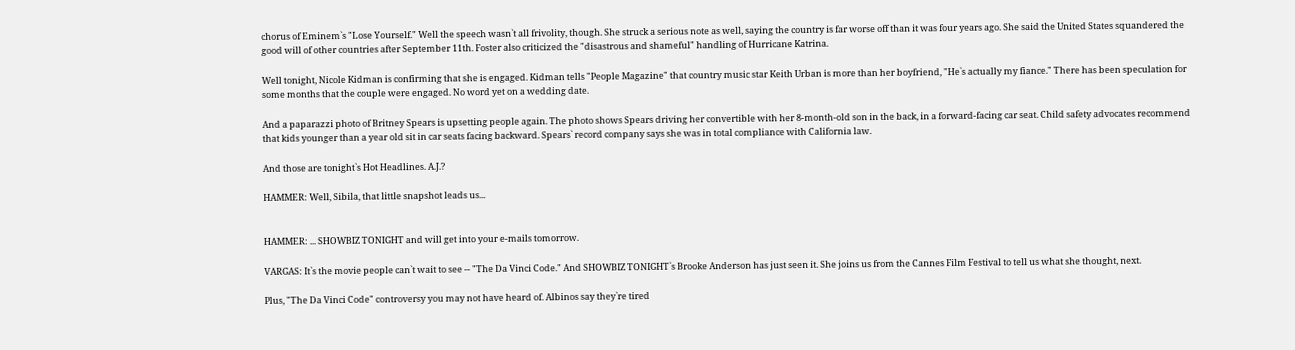chorus of Eminem`s "Lose Yourself." Well the speech wasn`t all frivolity, though. She struck a serious note as well, saying the country is far worse off than it was four years ago. She said the United States squandered the good will of other countries after September 11th. Foster also criticized the "disastrous and shameful" handling of Hurricane Katrina.

Well tonight, Nicole Kidman is confirming that she is engaged. Kidman tells "People Magazine" that country music star Keith Urban is more than her boyfriend, "He`s actually my fiance." There has been speculation for some months that the couple were engaged. No word yet on a wedding date.

And a paparazzi photo of Britney Spears is upsetting people again. The photo shows Spears driving her convertible with her 8-month-old son in the back, in a forward-facing car seat. Child safety advocates recommend that kids younger than a year old sit in car seats facing backward. Spears` record company says she was in total compliance with California law.

And those are tonight`s Hot Headlines. A.J.?

HAMMER: Well, Sibila, that little snapshot leads us...


HAMMER: ... SHOWBIZ TONIGHT and will get into your e-mails tomorrow.

VARGAS: It`s the movie people can`t wait to see -- "The Da Vinci Code." And SHOWBIZ TONIGHT`s Brooke Anderson has just seen it. She joins us from the Cannes Film Festival to tell us what she thought, next.

Plus, "The Da Vinci Code" controversy you may not have heard of. Albinos say they`re tired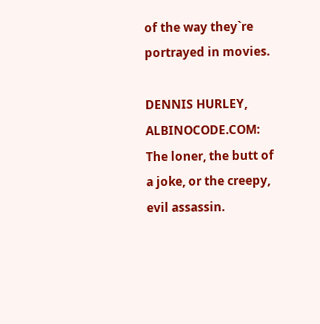of the way they`re portrayed in movies.

DENNIS HURLEY, ALBINOCODE.COM: The loner, the butt of a joke, or the creepy, evil assassin.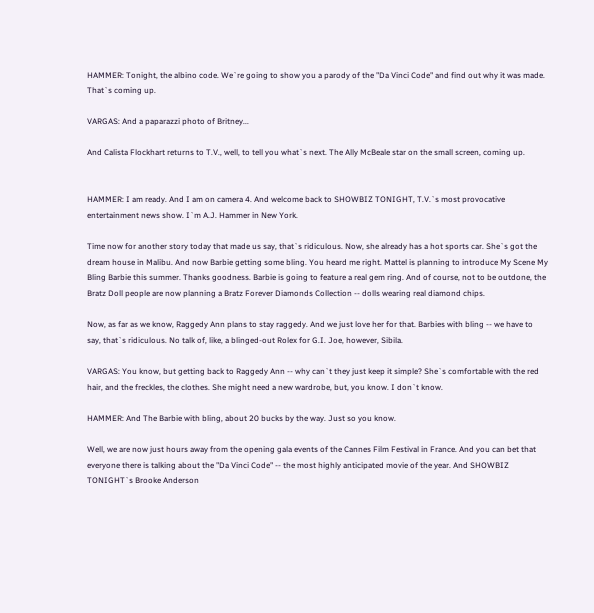HAMMER: Tonight, the albino code. We`re going to show you a parody of the "Da Vinci Code" and find out why it was made. That`s coming up.

VARGAS: And a paparazzi photo of Britney...

And Calista Flockhart returns to T.V., well, to tell you what`s next. The Ally McBeale star on the small screen, coming up.


HAMMER: I am ready. And I am on camera 4. And welcome back to SHOWBIZ TONIGHT, T.V.`s most provocative entertainment news show. I`m A.J. Hammer in New York.

Time now for another story today that made us say, that`s ridiculous. Now, she already has a hot sports car. She`s got the dream house in Malibu. And now Barbie getting some bling. You heard me right. Mattel is planning to introduce My Scene My Bling Barbie this summer. Thanks goodness. Barbie is going to feature a real gem ring. And of course, not to be outdone, the Bratz Doll people are now planning a Bratz Forever Diamonds Collection -- dolls wearing real diamond chips.

Now, as far as we know, Raggedy Ann plans to stay raggedy. And we just love her for that. Barbies with bling -- we have to say, that`s ridiculous. No talk of, like, a blinged-out Rolex for G.I. Joe, however, Sibila.

VARGAS: You know, but getting back to Raggedy Ann -- why can`t they just keep it simple? She`s comfortable with the red hair, and the freckles, the clothes. She might need a new wardrobe, but, you know. I don`t know.

HAMMER: And The Barbie with bling, about 20 bucks by the way. Just so you know.

Well, we are now just hours away from the opening gala events of the Cannes Film Festival in France. And you can bet that everyone there is talking about the "Da Vinci Code" -- the most highly anticipated movie of the year. And SHOWBIZ TONIGHT`s Brooke Anderson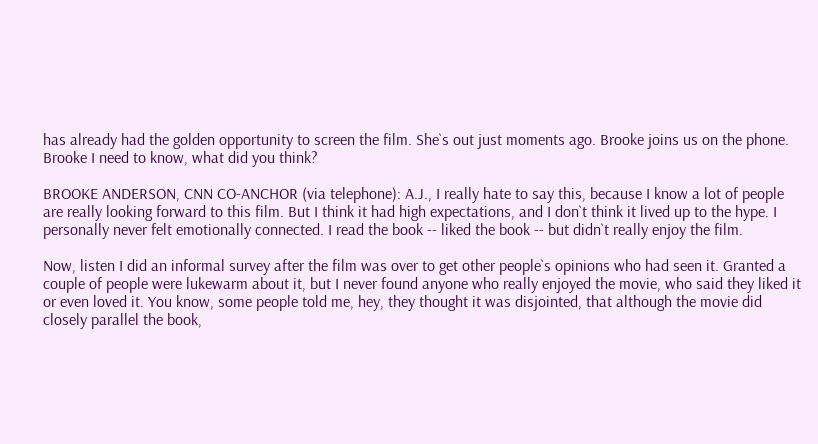has already had the golden opportunity to screen the film. She`s out just moments ago. Brooke joins us on the phone. Brooke I need to know, what did you think?

BROOKE ANDERSON, CNN CO-ANCHOR (via telephone): A.J., I really hate to say this, because I know a lot of people are really looking forward to this film. But I think it had high expectations, and I don`t think it lived up to the hype. I personally never felt emotionally connected. I read the book -- liked the book -- but didn`t really enjoy the film.

Now, listen I did an informal survey after the film was over to get other people`s opinions who had seen it. Granted a couple of people were lukewarm about it, but I never found anyone who really enjoyed the movie, who said they liked it or even loved it. You know, some people told me, hey, they thought it was disjointed, that although the movie did closely parallel the book,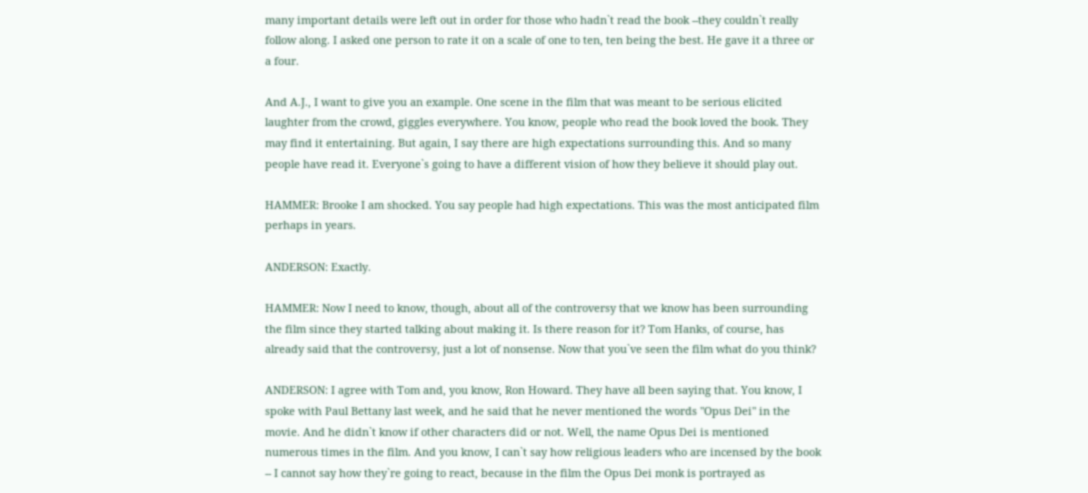many important details were left out in order for those who hadn`t read the book --they couldn`t really follow along. I asked one person to rate it on a scale of one to ten, ten being the best. He gave it a three or a four.

And A.J., I want to give you an example. One scene in the film that was meant to be serious elicited laughter from the crowd, giggles everywhere. You know, people who read the book loved the book. They may find it entertaining. But again, I say there are high expectations surrounding this. And so many people have read it. Everyone`s going to have a different vision of how they believe it should play out.

HAMMER: Brooke I am shocked. You say people had high expectations. This was the most anticipated film perhaps in years.

ANDERSON: Exactly.

HAMMER: Now I need to know, though, about all of the controversy that we know has been surrounding the film since they started talking about making it. Is there reason for it? Tom Hanks, of course, has already said that the controversy, just a lot of nonsense. Now that you`ve seen the film what do you think?

ANDERSON: I agree with Tom and, you know, Ron Howard. They have all been saying that. You know, I spoke with Paul Bettany last week, and he said that he never mentioned the words "Opus Dei" in the movie. And he didn`t know if other characters did or not. Well, the name Opus Dei is mentioned numerous times in the film. And you know, I can`t say how religious leaders who are incensed by the book -- I cannot say how they`re going to react, because in the film the Opus Dei monk is portrayed as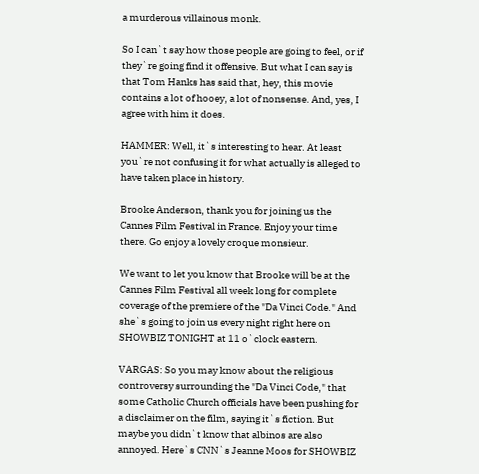a murderous villainous monk.

So I can`t say how those people are going to feel, or if they`re going find it offensive. But what I can say is that Tom Hanks has said that, hey, this movie contains a lot of hooey, a lot of nonsense. And, yes, I agree with him it does.

HAMMER: Well, it`s interesting to hear. At least you`re not confusing it for what actually is alleged to have taken place in history.

Brooke Anderson, thank you for joining us the Cannes Film Festival in France. Enjoy your time there. Go enjoy a lovely croque monsieur.

We want to let you know that Brooke will be at the Cannes Film Festival all week long for complete coverage of the premiere of the "Da Vinci Code." And she`s going to join us every night right here on SHOWBIZ TONIGHT at 11 o`clock eastern.

VARGAS: So you may know about the religious controversy surrounding the "Da Vinci Code," that some Catholic Church officials have been pushing for a disclaimer on the film, saying it`s fiction. But maybe you didn`t know that albinos are also annoyed. Here`s CNN`s Jeanne Moos for SHOWBIZ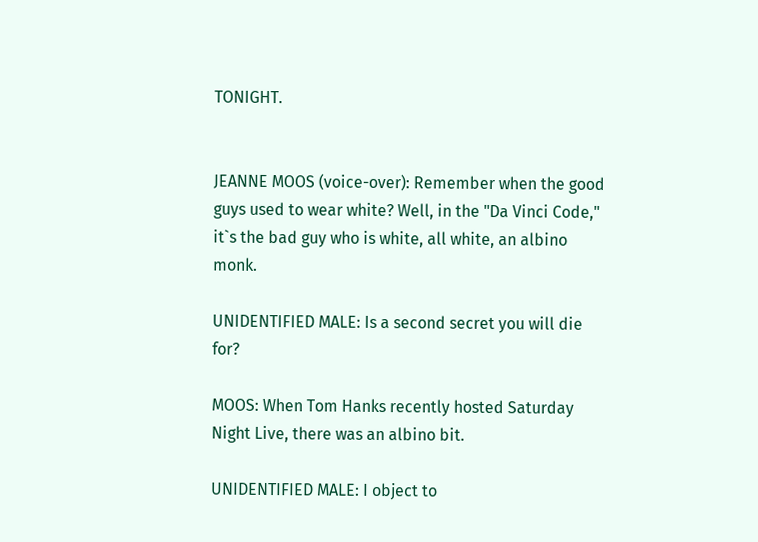TONIGHT.


JEANNE MOOS (voice-over): Remember when the good guys used to wear white? Well, in the "Da Vinci Code," it`s the bad guy who is white, all white, an albino monk.

UNIDENTIFIED MALE: Is a second secret you will die for?

MOOS: When Tom Hanks recently hosted Saturday Night Live, there was an albino bit.

UNIDENTIFIED MALE: I object to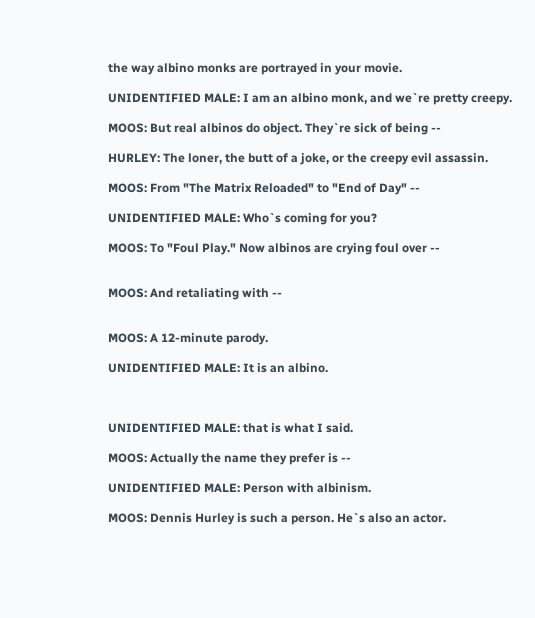the way albino monks are portrayed in your movie.

UNIDENTIFIED MALE: I am an albino monk, and we`re pretty creepy.

MOOS: But real albinos do object. They`re sick of being --

HURLEY: The loner, the butt of a joke, or the creepy evil assassin.

MOOS: From "The Matrix Reloaded" to "End of Day" --

UNIDENTIFIED MALE: Who`s coming for you?

MOOS: To "Foul Play." Now albinos are crying foul over --


MOOS: And retaliating with --


MOOS: A 12-minute parody.

UNIDENTIFIED MALE: It is an albino.



UNIDENTIFIED MALE: that is what I said.

MOOS: Actually the name they prefer is --

UNIDENTIFIED MALE: Person with albinism.

MOOS: Dennis Hurley is such a person. He`s also an actor.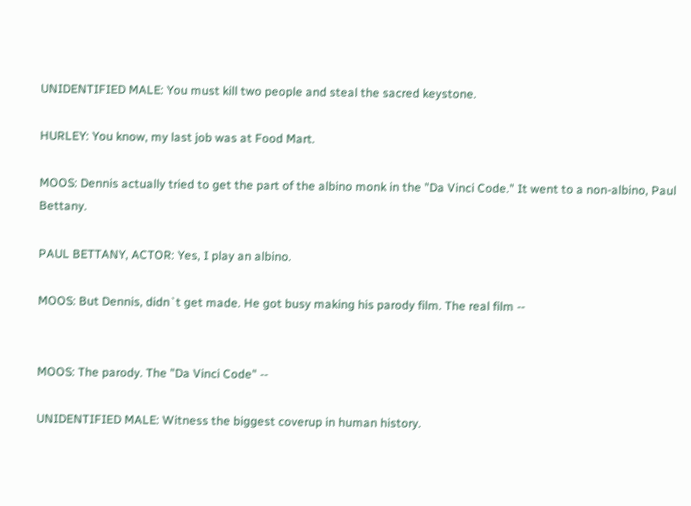UNIDENTIFIED MALE: You must kill two people and steal the sacred keystone.

HURLEY: You know, my last job was at Food Mart.

MOOS: Dennis actually tried to get the part of the albino monk in the "Da Vinci Code." It went to a non-albino, Paul Bettany.

PAUL BETTANY, ACTOR: Yes, I play an albino.

MOOS: But Dennis, didn`t get made. He got busy making his parody film. The real film --


MOOS: The parody. The "Da Vinci Code" --

UNIDENTIFIED MALE: Witness the biggest coverup in human history.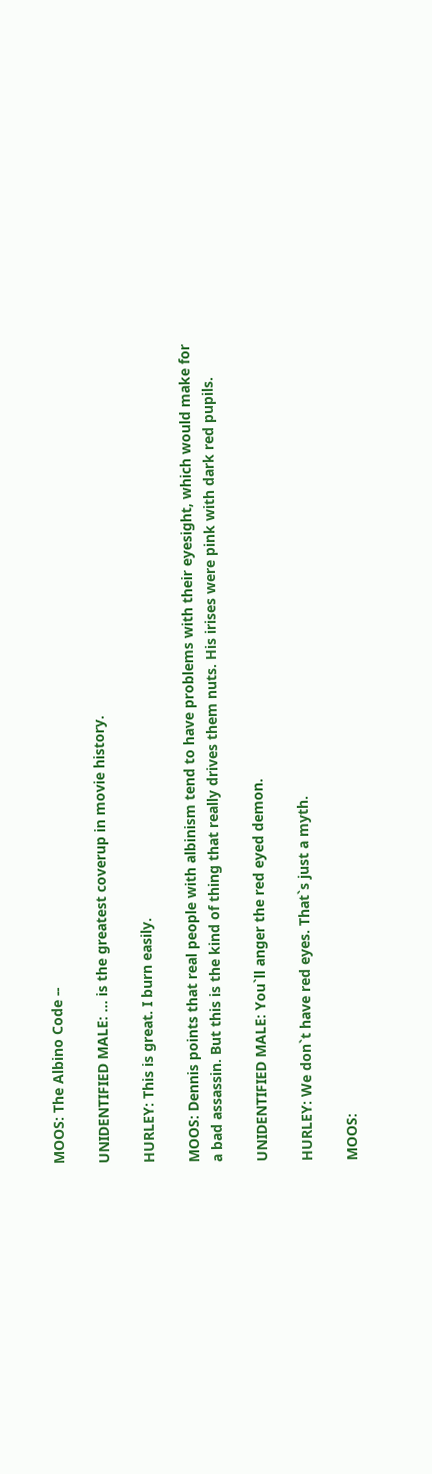MOOS: The Albino Code --

UNIDENTIFIED MALE: ... is the greatest coverup in movie history.

HURLEY: This is great. I burn easily.

MOOS: Dennis points that real people with albinism tend to have problems with their eyesight, which would make for a bad assassin. But this is the kind of thing that really drives them nuts. His irises were pink with dark red pupils.

UNIDENTIFIED MALE: You`ll anger the red eyed demon.

HURLEY: We don`t have red eyes. That`s just a myth.

MOOS: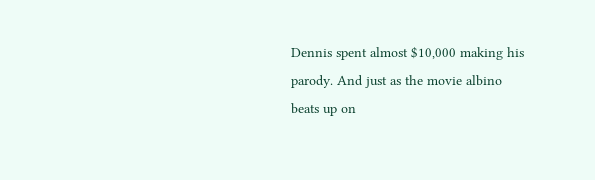Dennis spent almost $10,000 making his parody. And just as the movie albino beats up on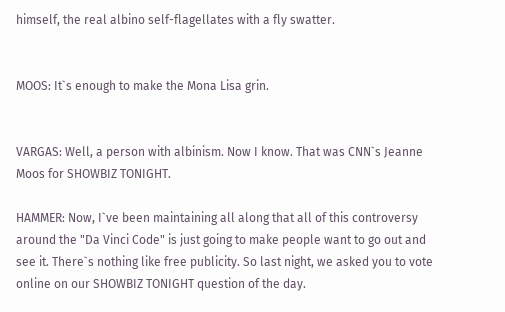himself, the real albino self-flagellates with a fly swatter.


MOOS: It`s enough to make the Mona Lisa grin.


VARGAS: Well, a person with albinism. Now I know. That was CNN`s Jeanne Moos for SHOWBIZ TONIGHT.

HAMMER: Now, I`ve been maintaining all along that all of this controversy around the "Da Vinci Code" is just going to make people want to go out and see it. There`s nothing like free publicity. So last night, we asked you to vote online on our SHOWBIZ TONIGHT question of the day.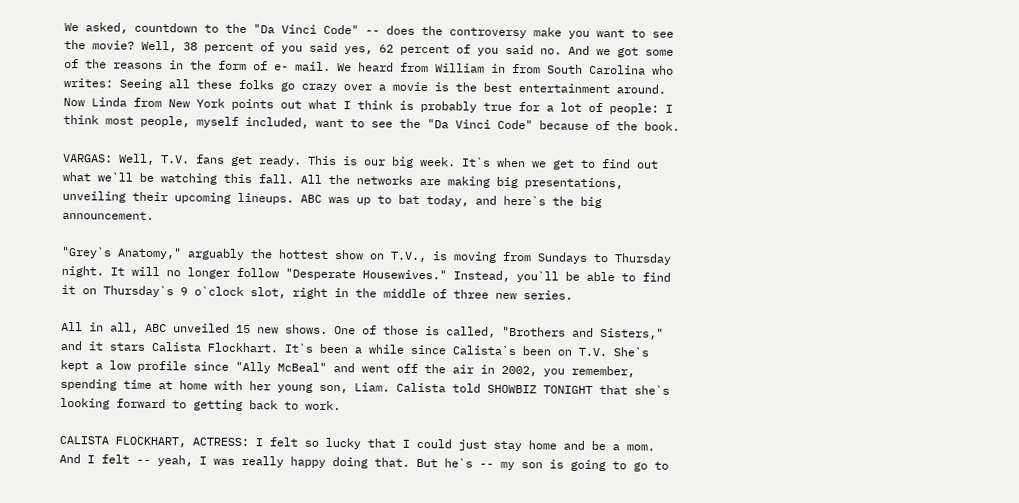We asked, countdown to the "Da Vinci Code" -- does the controversy make you want to see the movie? Well, 38 percent of you said yes, 62 percent of you said no. And we got some of the reasons in the form of e- mail. We heard from William in from South Carolina who writes: Seeing all these folks go crazy over a movie is the best entertainment around. Now Linda from New York points out what I think is probably true for a lot of people: I think most people, myself included, want to see the "Da Vinci Code" because of the book.

VARGAS: Well, T.V. fans get ready. This is our big week. It`s when we get to find out what we`ll be watching this fall. All the networks are making big presentations, unveiling their upcoming lineups. ABC was up to bat today, and here`s the big announcement.

"Grey`s Anatomy," arguably the hottest show on T.V., is moving from Sundays to Thursday night. It will no longer follow "Desperate Housewives." Instead, you`ll be able to find it on Thursday`s 9 o`clock slot, right in the middle of three new series.

All in all, ABC unveiled 15 new shows. One of those is called, "Brothers and Sisters," and it stars Calista Flockhart. It`s been a while since Calista`s been on T.V. She`s kept a low profile since "Ally McBeal" and went off the air in 2002, you remember, spending time at home with her young son, Liam. Calista told SHOWBIZ TONIGHT that she`s looking forward to getting back to work.

CALISTA FLOCKHART, ACTRESS: I felt so lucky that I could just stay home and be a mom. And I felt -- yeah, I was really happy doing that. But he`s -- my son is going to go to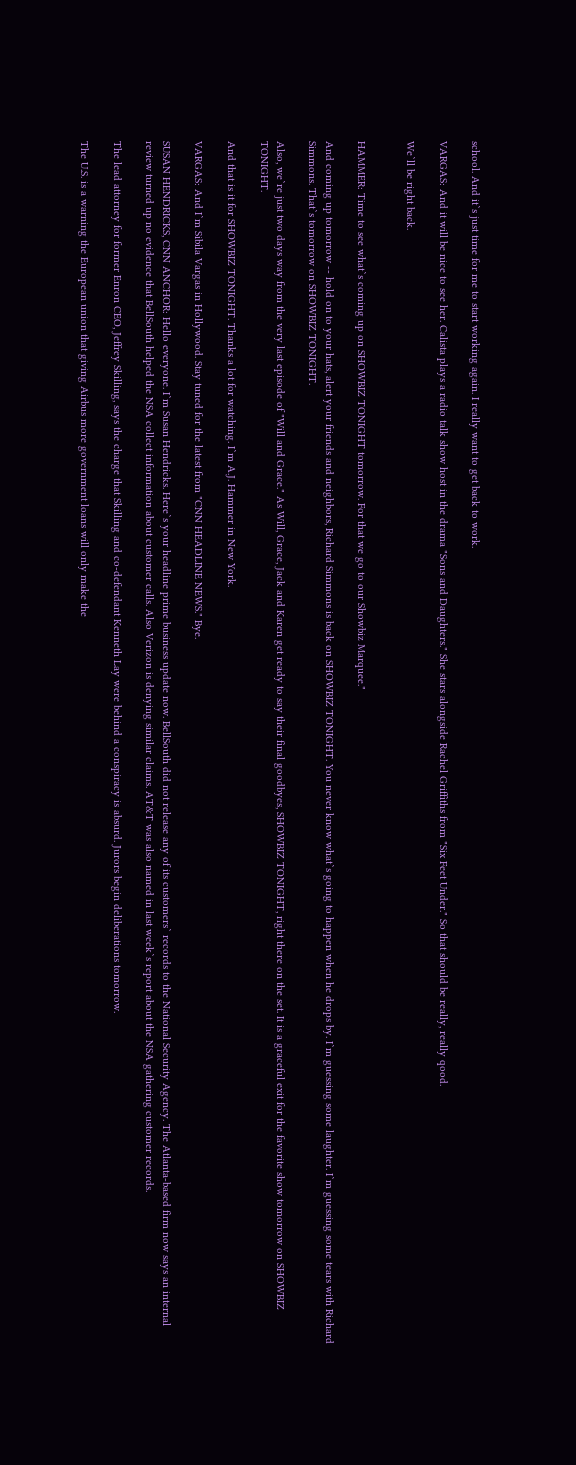school. And it`s just time for me to start working again. I really want to get back to work.

VARGAS: And it will be nice to see her. Calista plays a radio talk show host in the drama "Sons and Daughters." She stars alongside Rachel Griffiths from "Six Feet Under." So that should be really, really qood.

We`ll be right back.


HAMMER: Time to see what`s coming up on SHOWBIZ TONIGHT tomorrow. For that we go to our Showbiz Marquee."

And coming up tomorrow -- hold on to your hats, alert your friends and neighbors, Richard Simmons is back on SHOWBIZ TONIGHT. You never know what`s going to happen when he drops by. I`m guessing some laughter. I`m guessing some tears with Richard Simmons. That`s tomorrow on SHOWBIZ TONIGHT.

Also, we`re just two days way from the very last episode of "Will and Grace." As Will, Grace, Jack and Karen get ready to say their final goodbyes, SHOWBIZ TONIGHT, right there on the set. It is a graceful exit for the favorite show tomorrow on SHOWBIZ TONIGHT.

And that is it for SHOWBIZ TONIGHT. Thanks a lot for watching. I`m A.J. Hammer in New York.

VARGAS: And I`m Sibila Vargas in Hollywood. Stay tuned for the latest from "CNN HEADLINE NEWS." Bye.

SUSAN HENDRICKS, CNN ANCHOR: Hello everyone. I`m Susan Hendricks. Here`s your headline prime business update now. BellSouth did not release any of its customers` records to the National Security Agency. The Atlanta-based firm now says an internal review turned up no evidence that BellSouth helped the NSA collect information about customer calls. Also Verizon is denying similar claims. AT&T was also named in last week`s report about the NSA gathering customer records.

The lead attorney for former Enron CEO, Jeffrey Skilling, says the charge that Skilling and co-defendant Kenneth Lay were behind a conspiracy is absurd. Jurors begin deliberations tomorrow.

The U.S. is a warning the European union that giving Airbus more government loans will only make the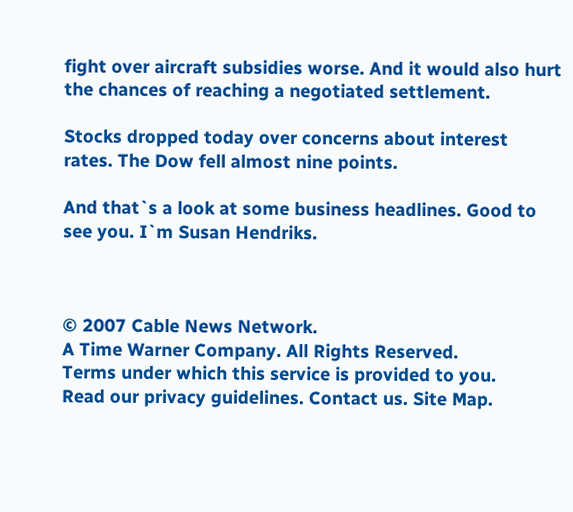fight over aircraft subsidies worse. And it would also hurt the chances of reaching a negotiated settlement.

Stocks dropped today over concerns about interest rates. The Dow fell almost nine points.

And that`s a look at some business headlines. Good to see you. I`m Susan Hendriks.



© 2007 Cable News Network.
A Time Warner Company. All Rights Reserved.
Terms under which this service is provided to you.
Read our privacy guidelines. Contact us. Site Map.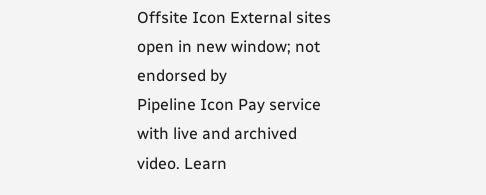Offsite Icon External sites open in new window; not endorsed by
Pipeline Icon Pay service with live and archived video. Learn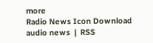more
Radio News Icon Download audio news  |  RSS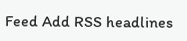Feed Add RSS headlines